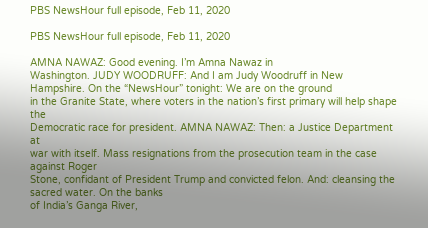PBS NewsHour full episode, Feb 11, 2020

PBS NewsHour full episode, Feb 11, 2020

AMNA NAWAZ: Good evening. I’m Amna Nawaz in
Washington. JUDY WOODRUFF: And I am Judy Woodruff in New
Hampshire. On the “NewsHour” tonight: We are on the ground
in the Granite State, where voters in the nation’s first primary will help shape the
Democratic race for president. AMNA NAWAZ: Then: a Justice Department at
war with itself. Mass resignations from the prosecution team in the case against Roger
Stone, confidant of President Trump and convicted felon. And: cleansing the sacred water. On the banks
of India’s Ganga River,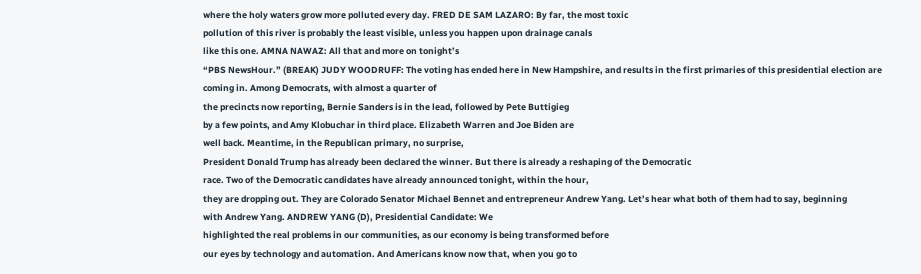where the holy waters grow more polluted every day. FRED DE SAM LAZARO: By far, the most toxic
pollution of this river is probably the least visible, unless you happen upon drainage canals
like this one. AMNA NAWAZ: All that and more on tonight’s
“PBS NewsHour.” (BREAK) JUDY WOODRUFF: The voting has ended here in New Hampshire, and results in the first primaries of this presidential election are coming in. Among Democrats, with almost a quarter of
the precincts now reporting, Bernie Sanders is in the lead, followed by Pete Buttigieg
by a few points, and Amy Klobuchar in third place. Elizabeth Warren and Joe Biden are
well back. Meantime, in the Republican primary, no surprise,
President Donald Trump has already been declared the winner. But there is already a reshaping of the Democratic
race. Two of the Democratic candidates have already announced tonight, within the hour,
they are dropping out. They are Colorado Senator Michael Bennet and entrepreneur Andrew Yang. Let’s hear what both of them had to say, beginning
with Andrew Yang. ANDREW YANG (D), Presidential Candidate: We
highlighted the real problems in our communities, as our economy is being transformed before
our eyes by technology and automation. And Americans know now that, when you go to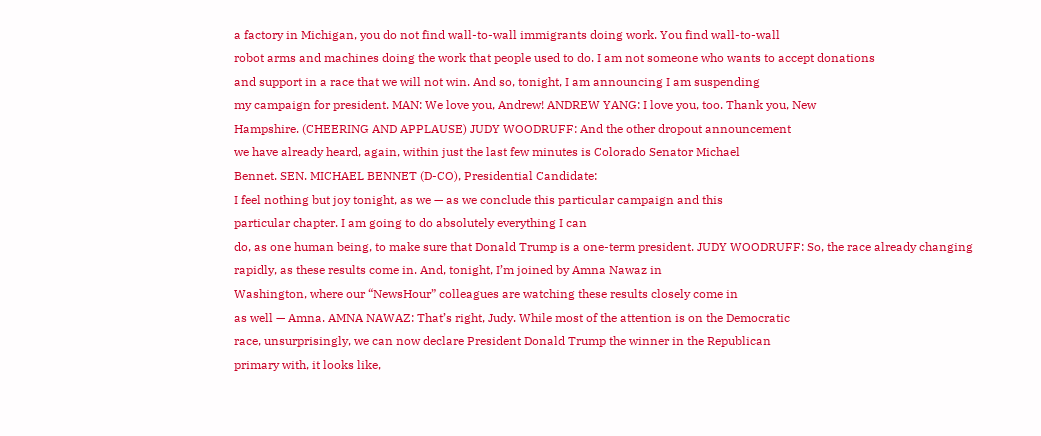a factory in Michigan, you do not find wall-to-wall immigrants doing work. You find wall-to-wall
robot arms and machines doing the work that people used to do. I am not someone who wants to accept donations
and support in a race that we will not win. And so, tonight, I am announcing I am suspending
my campaign for president. MAN: We love you, Andrew! ANDREW YANG: I love you, too. Thank you, New
Hampshire. (CHEERING AND APPLAUSE) JUDY WOODRUFF: And the other dropout announcement
we have already heard, again, within just the last few minutes is Colorado Senator Michael
Bennet. SEN. MICHAEL BENNET (D-CO), Presidential Candidate:
I feel nothing but joy tonight, as we — as we conclude this particular campaign and this
particular chapter. I am going to do absolutely everything I can
do, as one human being, to make sure that Donald Trump is a one-term president. JUDY WOODRUFF: So, the race already changing
rapidly, as these results come in. And, tonight, I’m joined by Amna Nawaz in
Washington, where our “NewsHour” colleagues are watching these results closely come in
as well — Amna. AMNA NAWAZ: That’s right, Judy. While most of the attention is on the Democratic
race, unsurprisingly, we can now declare President Donald Trump the winner in the Republican
primary with, it looks like,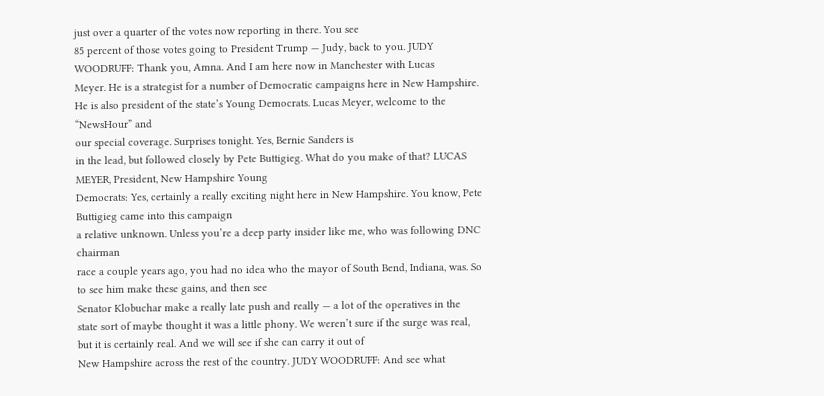just over a quarter of the votes now reporting in there. You see
85 percent of those votes going to President Trump — Judy, back to you. JUDY WOODRUFF: Thank you, Amna. And I am here now in Manchester with Lucas
Meyer. He is a strategist for a number of Democratic campaigns here in New Hampshire.
He is also president of the state’s Young Democrats. Lucas Meyer, welcome to the “NewsHour” and
our special coverage. Surprises tonight. Yes, Bernie Sanders is
in the lead, but followed closely by Pete Buttigieg. What do you make of that? LUCAS MEYER, President, New Hampshire Young
Democrats: Yes, certainly a really exciting night here in New Hampshire. You know, Pete Buttigieg came into this campaign
a relative unknown. Unless you’re a deep party insider like me, who was following DNC chairman
race a couple years ago, you had no idea who the mayor of South Bend, Indiana, was. So to see him make these gains, and then see
Senator Klobuchar make a really late push and really — a lot of the operatives in the
state sort of maybe thought it was a little phony. We weren’t sure if the surge was real,
but it is certainly real. And we will see if she can carry it out of
New Hampshire across the rest of the country. JUDY WOODRUFF: And see what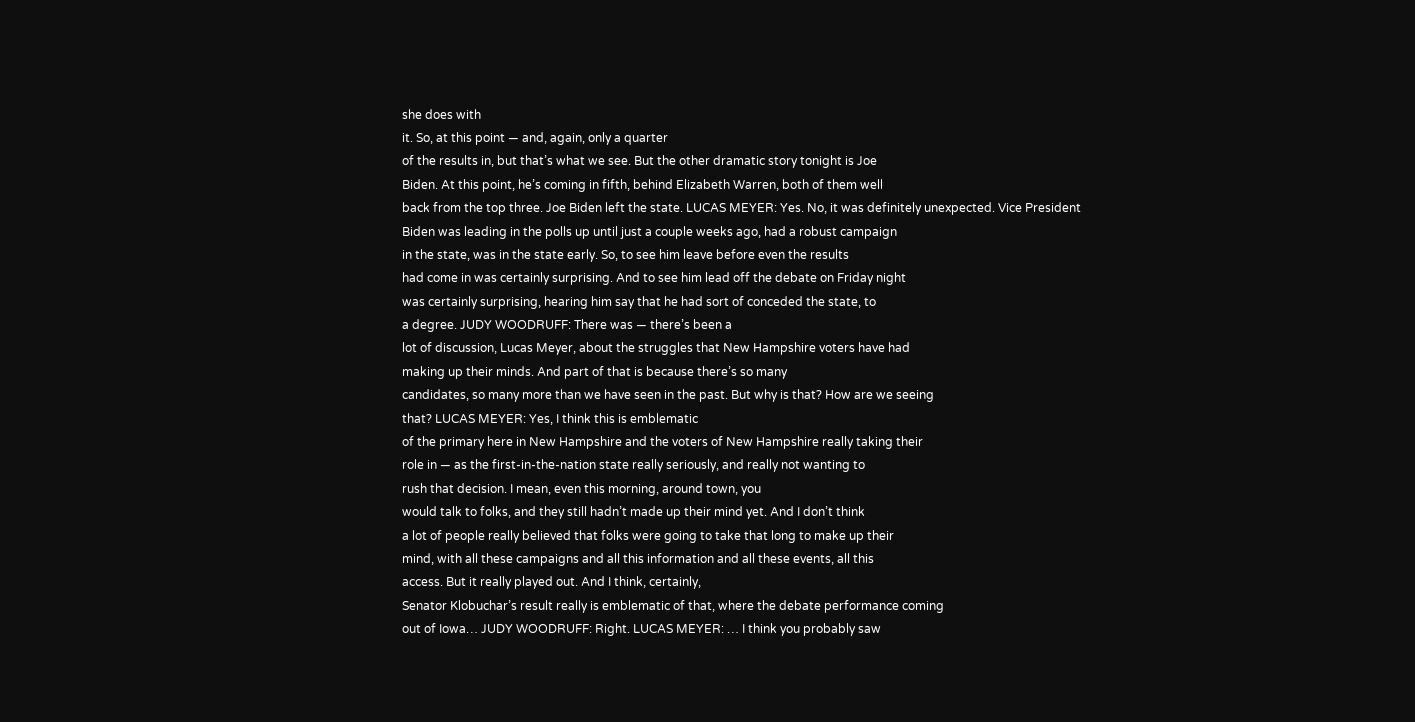she does with
it. So, at this point — and, again, only a quarter
of the results in, but that’s what we see. But the other dramatic story tonight is Joe
Biden. At this point, he’s coming in fifth, behind Elizabeth Warren, both of them well
back from the top three. Joe Biden left the state. LUCAS MEYER: Yes. No, it was definitely unexpected. Vice President
Biden was leading in the polls up until just a couple weeks ago, had a robust campaign
in the state, was in the state early. So, to see him leave before even the results
had come in was certainly surprising. And to see him lead off the debate on Friday night
was certainly surprising, hearing him say that he had sort of conceded the state, to
a degree. JUDY WOODRUFF: There was — there’s been a
lot of discussion, Lucas Meyer, about the struggles that New Hampshire voters have had
making up their minds. And part of that is because there’s so many
candidates, so many more than we have seen in the past. But why is that? How are we seeing
that? LUCAS MEYER: Yes, I think this is emblematic
of the primary here in New Hampshire and the voters of New Hampshire really taking their
role in — as the first-in-the-nation state really seriously, and really not wanting to
rush that decision. I mean, even this morning, around town, you
would talk to folks, and they still hadn’t made up their mind yet. And I don’t think
a lot of people really believed that folks were going to take that long to make up their
mind, with all these campaigns and all this information and all these events, all this
access. But it really played out. And I think, certainly,
Senator Klobuchar’s result really is emblematic of that, where the debate performance coming
out of Iowa… JUDY WOODRUFF: Right. LUCAS MEYER: … I think you probably saw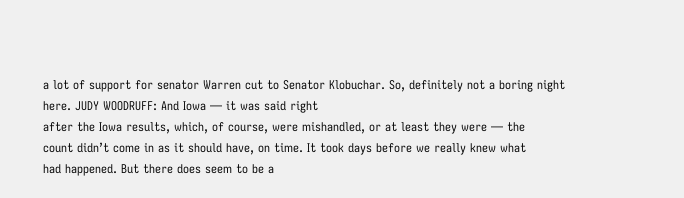a lot of support for senator Warren cut to Senator Klobuchar. So, definitely not a boring night here. JUDY WOODRUFF: And Iowa — it was said right
after the Iowa results, which, of course, were mishandled, or at least they were — the
count didn’t come in as it should have, on time. It took days before we really knew what
had happened. But there does seem to be a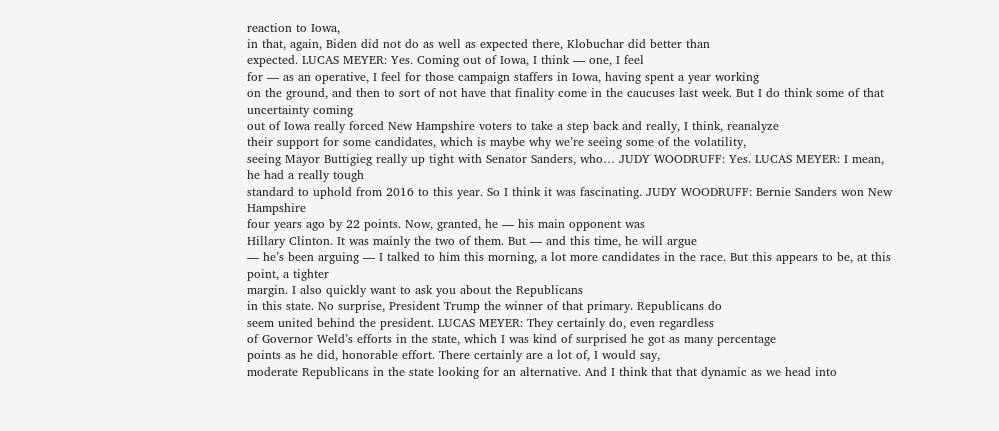reaction to Iowa,
in that, again, Biden did not do as well as expected there, Klobuchar did better than
expected. LUCAS MEYER: Yes. Coming out of Iowa, I think — one, I feel
for — as an operative, I feel for those campaign staffers in Iowa, having spent a year working
on the ground, and then to sort of not have that finality come in the caucuses last week. But I do think some of that uncertainty coming
out of Iowa really forced New Hampshire voters to take a step back and really, I think, reanalyze
their support for some candidates, which is maybe why we’re seeing some of the volatility,
seeing Mayor Buttigieg really up tight with Senator Sanders, who… JUDY WOODRUFF: Yes. LUCAS MEYER: I mean, he had a really tough
standard to uphold from 2016 to this year. So I think it was fascinating. JUDY WOODRUFF: Bernie Sanders won New Hampshire
four years ago by 22 points. Now, granted, he — his main opponent was
Hillary Clinton. It was mainly the two of them. But — and this time, he will argue
— he’s been arguing — I talked to him this morning, a lot more candidates in the race. But this appears to be, at this point, a tighter
margin. I also quickly want to ask you about the Republicans
in this state. No surprise, President Trump the winner of that primary. Republicans do
seem united behind the president. LUCAS MEYER: They certainly do, even regardless
of Governor Weld’s efforts in the state, which I was kind of surprised he got as many percentage
points as he did, honorable effort. There certainly are a lot of, I would say,
moderate Republicans in the state looking for an alternative. And I think that that dynamic as we head into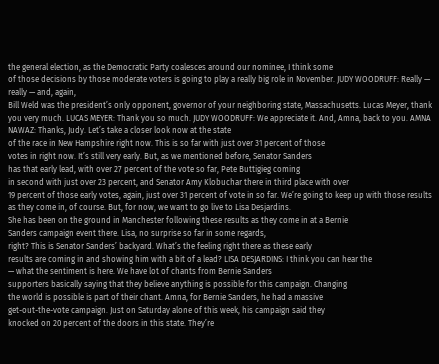the general election, as the Democratic Party coalesces around our nominee, I think some
of those decisions by those moderate voters is going to play a really big role in November. JUDY WOODRUFF: Really — really — and, again,
Bill Weld was the president’s only opponent, governor of your neighboring state, Massachusetts. Lucas Meyer, thank you very much. LUCAS MEYER: Thank you so much. JUDY WOODRUFF: We appreciate it. And, Amna, back to you. AMNA NAWAZ: Thanks, Judy. Let’s take a closer look now at the state
of the race in New Hampshire right now. This is so far with just over 31 percent of those
votes in right now. It’s still very early. But, as we mentioned before, Senator Sanders
has that early lead, with over 27 percent of the vote so far, Pete Buttigieg coming
in second with just over 23 percent, and Senator Amy Klobuchar there in third place with over
19 percent of those early votes, again, just over 31 percent of vote in so far. We’re going to keep up with those results
as they come in, of course. But, for now, we want to go live to Lisa Desjardins.
She has been on the ground in Manchester following these results as they come in at a Bernie
Sanders campaign event there. Lisa, no surprise so far in some regards,
right? This is Senator Sanders’ backyard. What’s the feeling right there as these early
results are coming in and showing him with a bit of a lead? LISA DESJARDINS: I think you can hear the
— what the sentiment is here. We have lot of chants from Bernie Sanders
supporters basically saying that they believe anything is possible for this campaign. Changing
the world is possible is part of their chant. Amna, for Bernie Sanders, he had a massive
get-out-the-vote campaign. Just on Saturday alone of this week, his campaign said they
knocked on 20 percent of the doors in this state. They’re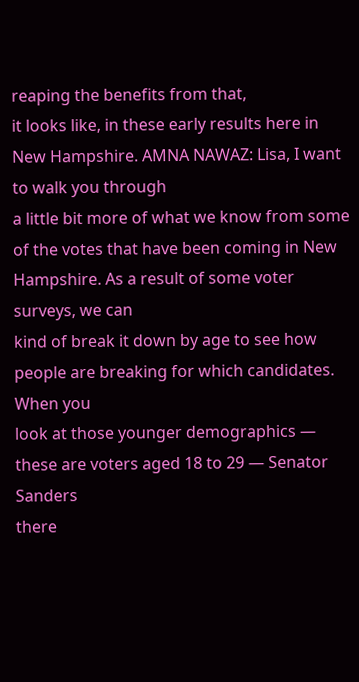reaping the benefits from that,
it looks like, in these early results here in New Hampshire. AMNA NAWAZ: Lisa, I want to walk you through
a little bit more of what we know from some of the votes that have been coming in New
Hampshire. As a result of some voter surveys, we can
kind of break it down by age to see how people are breaking for which candidates. When you
look at those younger demographics — these are voters aged 18 to 29 — Senator Sanders
there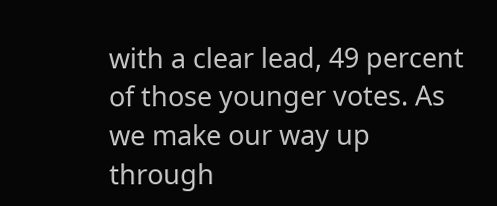with a clear lead, 49 percent of those younger votes. As we make our way up through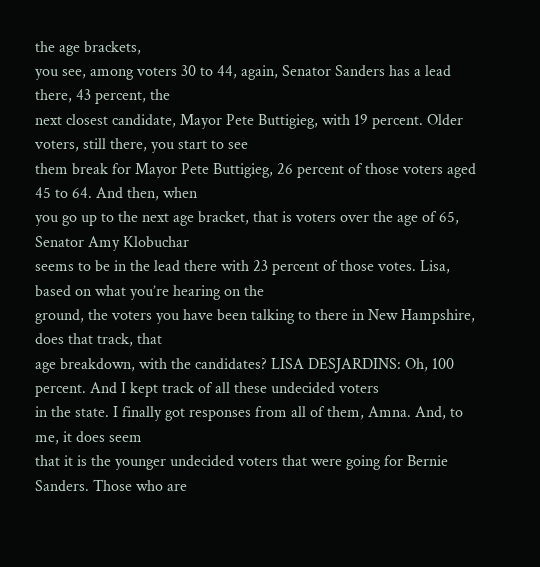the age brackets,
you see, among voters 30 to 44, again, Senator Sanders has a lead there, 43 percent, the
next closest candidate, Mayor Pete Buttigieg, with 19 percent. Older voters, still there, you start to see
them break for Mayor Pete Buttigieg, 26 percent of those voters aged 45 to 64. And then, when
you go up to the next age bracket, that is voters over the age of 65, Senator Amy Klobuchar
seems to be in the lead there with 23 percent of those votes. Lisa, based on what you’re hearing on the
ground, the voters you have been talking to there in New Hampshire, does that track, that
age breakdown, with the candidates? LISA DESJARDINS: Oh, 100 percent. And I kept track of all these undecided voters
in the state. I finally got responses from all of them, Amna. And, to me, it does seem
that it is the younger undecided voters that were going for Bernie Sanders. Those who are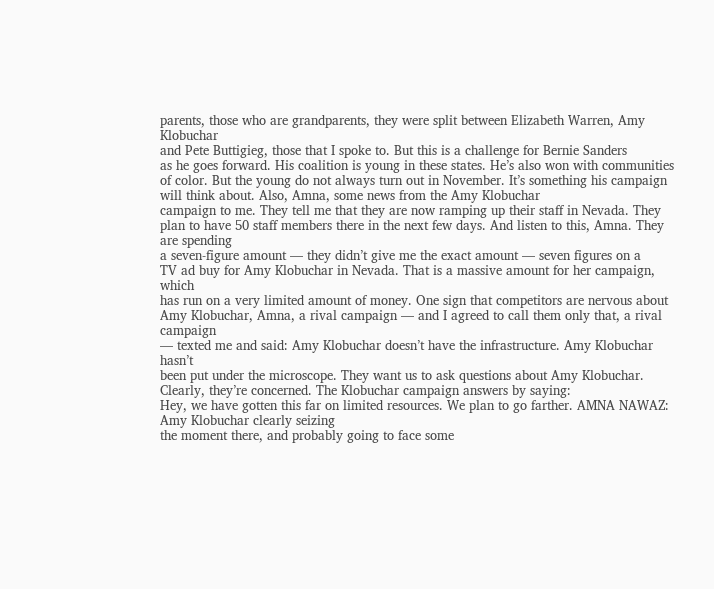parents, those who are grandparents, they were split between Elizabeth Warren, Amy Klobuchar
and Pete Buttigieg, those that I spoke to. But this is a challenge for Bernie Sanders
as he goes forward. His coalition is young in these states. He’s also won with communities
of color. But the young do not always turn out in November. It’s something his campaign
will think about. Also, Amna, some news from the Amy Klobuchar
campaign to me. They tell me that they are now ramping up their staff in Nevada. They
plan to have 50 staff members there in the next few days. And listen to this, Amna. They are spending
a seven-figure amount — they didn’t give me the exact amount — seven figures on a
TV ad buy for Amy Klobuchar in Nevada. That is a massive amount for her campaign, which
has run on a very limited amount of money. One sign that competitors are nervous about
Amy Klobuchar, Amna, a rival campaign — and I agreed to call them only that, a rival campaign
— texted me and said: Amy Klobuchar doesn’t have the infrastructure. Amy Klobuchar hasn’t
been put under the microscope. They want us to ask questions about Amy Klobuchar.
Clearly, they’re concerned. The Klobuchar campaign answers by saying:
Hey, we have gotten this far on limited resources. We plan to go farther. AMNA NAWAZ: Amy Klobuchar clearly seizing
the moment there, and probably going to face some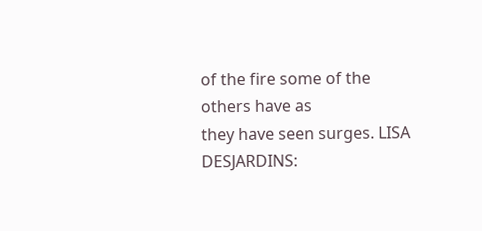of the fire some of the others have as
they have seen surges. LISA DESJARDINS: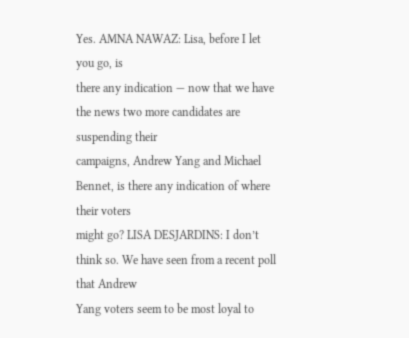Yes. AMNA NAWAZ: Lisa, before I let you go, is
there any indication — now that we have the news two more candidates are suspending their
campaigns, Andrew Yang and Michael Bennet, is there any indication of where their voters
might go? LISA DESJARDINS: I don’t think so. We have seen from a recent poll that Andrew
Yang voters seem to be most loyal to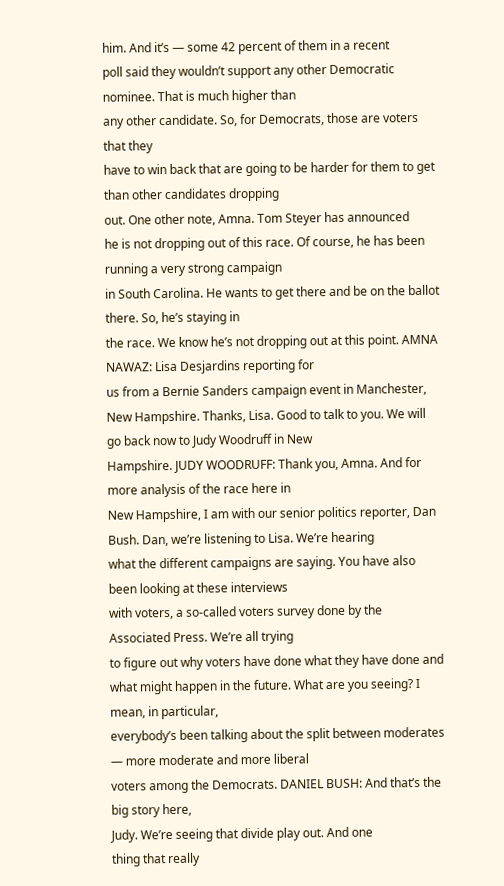him. And it’s — some 42 percent of them in a recent
poll said they wouldn’t support any other Democratic nominee. That is much higher than
any other candidate. So, for Democrats, those are voters that they
have to win back that are going to be harder for them to get than other candidates dropping
out. One other note, Amna. Tom Steyer has announced
he is not dropping out of this race. Of course, he has been running a very strong campaign
in South Carolina. He wants to get there and be on the ballot there. So, he’s staying in
the race. We know he’s not dropping out at this point. AMNA NAWAZ: Lisa Desjardins reporting for
us from a Bernie Sanders campaign event in Manchester, New Hampshire. Thanks, Lisa. Good to talk to you. We will go back now to Judy Woodruff in New
Hampshire. JUDY WOODRUFF: Thank you, Amna. And for more analysis of the race here in
New Hampshire, I am with our senior politics reporter, Dan Bush. Dan, we’re listening to Lisa. We’re hearing
what the different campaigns are saying. You have also been looking at these interviews
with voters, a so-called voters survey done by the Associated Press. We’re all trying
to figure out why voters have done what they have done and what might happen in the future. What are you seeing? I mean, in particular,
everybody’s been talking about the split between moderates — more moderate and more liberal
voters among the Democrats. DANIEL BUSH: And that’s the big story here,
Judy. We’re seeing that divide play out. And one
thing that really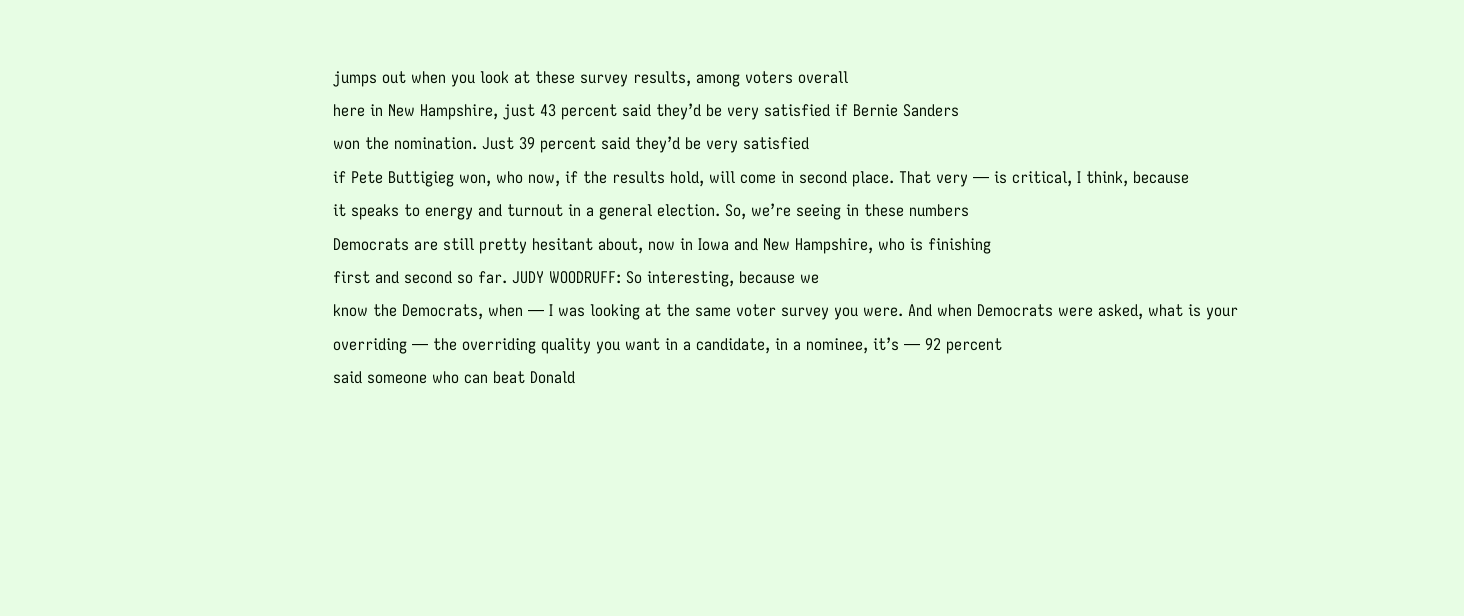jumps out when you look at these survey results, among voters overall
here in New Hampshire, just 43 percent said they’d be very satisfied if Bernie Sanders
won the nomination. Just 39 percent said they’d be very satisfied
if Pete Buttigieg won, who now, if the results hold, will come in second place. That very — is critical, I think, because
it speaks to energy and turnout in a general election. So, we’re seeing in these numbers
Democrats are still pretty hesitant about, now in Iowa and New Hampshire, who is finishing
first and second so far. JUDY WOODRUFF: So interesting, because we
know the Democrats, when — I was looking at the same voter survey you were. And when Democrats were asked, what is your
overriding — the overriding quality you want in a candidate, in a nominee, it’s — 92 percent
said someone who can beat Donald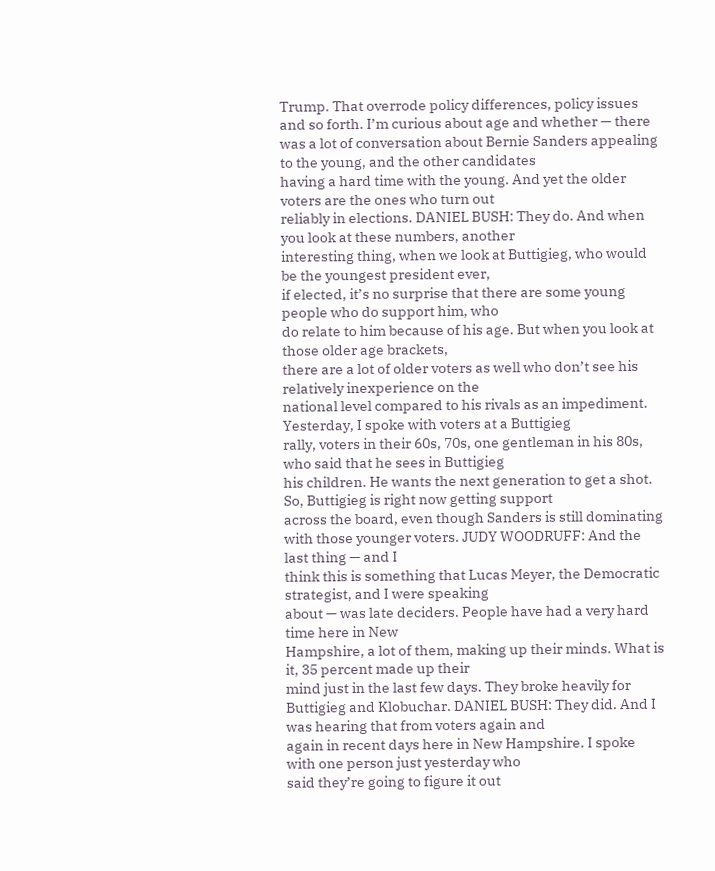Trump. That overrode policy differences, policy issues
and so forth. I’m curious about age and whether — there
was a lot of conversation about Bernie Sanders appealing to the young, and the other candidates
having a hard time with the young. And yet the older voters are the ones who turn out
reliably in elections. DANIEL BUSH: They do. And when you look at these numbers, another
interesting thing, when we look at Buttigieg, who would be the youngest president ever,
if elected, it’s no surprise that there are some young people who do support him, who
do relate to him because of his age. But when you look at those older age brackets,
there are a lot of older voters as well who don’t see his relatively inexperience on the
national level compared to his rivals as an impediment. Yesterday, I spoke with voters at a Buttigieg
rally, voters in their 60s, 70s, one gentleman in his 80s, who said that he sees in Buttigieg
his children. He wants the next generation to get a shot. So, Buttigieg is right now getting support
across the board, even though Sanders is still dominating with those younger voters. JUDY WOODRUFF: And the last thing — and I
think this is something that Lucas Meyer, the Democratic strategist, and I were speaking
about — was late deciders. People have had a very hard time here in New
Hampshire, a lot of them, making up their minds. What is it, 35 percent made up their
mind just in the last few days. They broke heavily for Buttigieg and Klobuchar. DANIEL BUSH: They did. And I was hearing that from voters again and
again in recent days here in New Hampshire. I spoke with one person just yesterday who
said they’re going to figure it out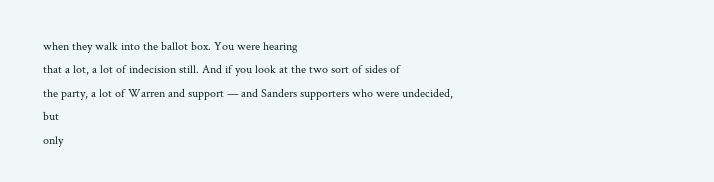when they walk into the ballot box. You were hearing
that a lot, a lot of indecision still. And if you look at the two sort of sides of
the party, a lot of Warren and support — and Sanders supporters who were undecided, but
only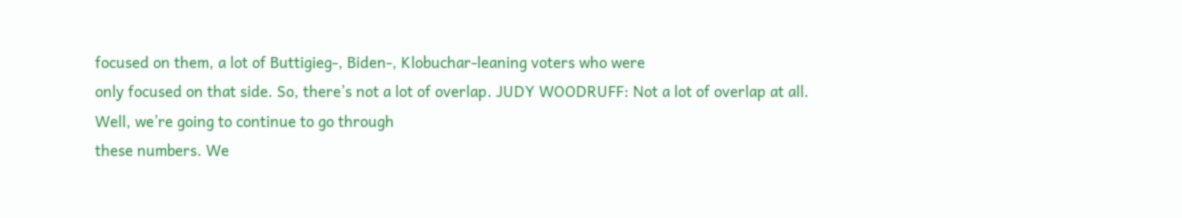focused on them, a lot of Buttigieg-, Biden-, Klobuchar-leaning voters who were
only focused on that side. So, there’s not a lot of overlap. JUDY WOODRUFF: Not a lot of overlap at all. Well, we’re going to continue to go through
these numbers. We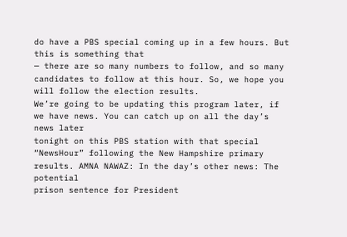do have a PBS special coming up in a few hours. But this is something that
— there are so many numbers to follow, and so many candidates to follow at this hour. So, we hope you will follow the election results.
We’re going to be updating this program later, if we have news. You can catch up on all the day’s news later
tonight on this PBS station with that special “NewsHour” following the New Hampshire primary
results. AMNA NAWAZ: In the day’s other news: The potential
prison sentence for President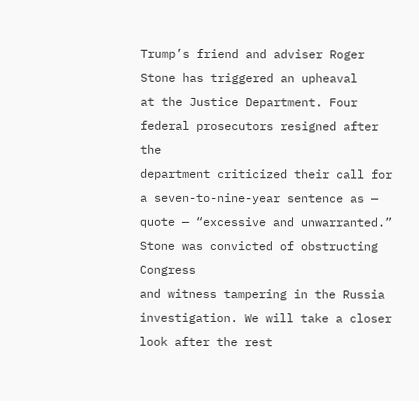Trump’s friend and adviser Roger Stone has triggered an upheaval
at the Justice Department. Four federal prosecutors resigned after the
department criticized their call for a seven-to-nine-year sentence as — quote — “excessive and unwarranted.” Stone was convicted of obstructing Congress
and witness tampering in the Russia investigation. We will take a closer look after the rest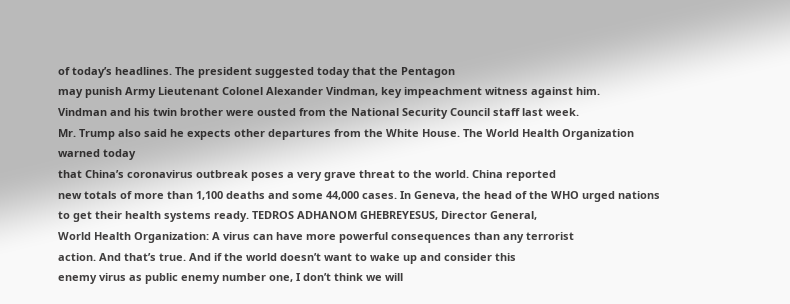of today’s headlines. The president suggested today that the Pentagon
may punish Army Lieutenant Colonel Alexander Vindman, key impeachment witness against him.
Vindman and his twin brother were ousted from the National Security Council staff last week.
Mr. Trump also said he expects other departures from the White House. The World Health Organization warned today
that China’s coronavirus outbreak poses a very grave threat to the world. China reported
new totals of more than 1,100 deaths and some 44,000 cases. In Geneva, the head of the WHO urged nations
to get their health systems ready. TEDROS ADHANOM GHEBREYESUS, Director General,
World Health Organization: A virus can have more powerful consequences than any terrorist
action. And that’s true. And if the world doesn’t want to wake up and consider this
enemy virus as public enemy number one, I don’t think we will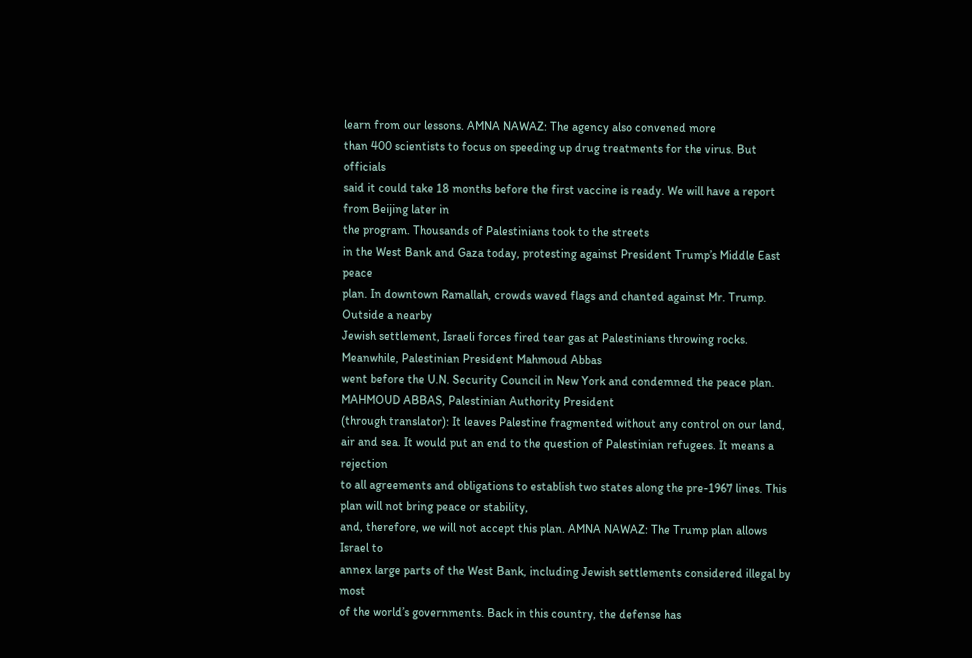learn from our lessons. AMNA NAWAZ: The agency also convened more
than 400 scientists to focus on speeding up drug treatments for the virus. But officials
said it could take 18 months before the first vaccine is ready. We will have a report from Beijing later in
the program. Thousands of Palestinians took to the streets
in the West Bank and Gaza today, protesting against President Trump’s Middle East peace
plan. In downtown Ramallah, crowds waved flags and chanted against Mr. Trump. Outside a nearby
Jewish settlement, Israeli forces fired tear gas at Palestinians throwing rocks. Meanwhile, Palestinian President Mahmoud Abbas
went before the U.N. Security Council in New York and condemned the peace plan. MAHMOUD ABBAS, Palestinian Authority President
(through translator): It leaves Palestine fragmented without any control on our land,
air and sea. It would put an end to the question of Palestinian refugees. It means a rejection
to all agreements and obligations to establish two states along the pre-1967 lines. This plan will not bring peace or stability,
and, therefore, we will not accept this plan. AMNA NAWAZ: The Trump plan allows Israel to
annex large parts of the West Bank, including Jewish settlements considered illegal by most
of the world’s governments. Back in this country, the defense has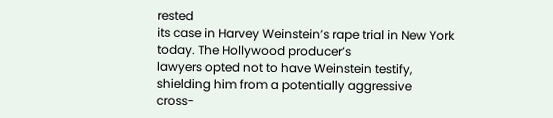rested
its case in Harvey Weinstein’s rape trial in New York today. The Hollywood producer’s
lawyers opted not to have Weinstein testify, shielding him from a potentially aggressive
cross-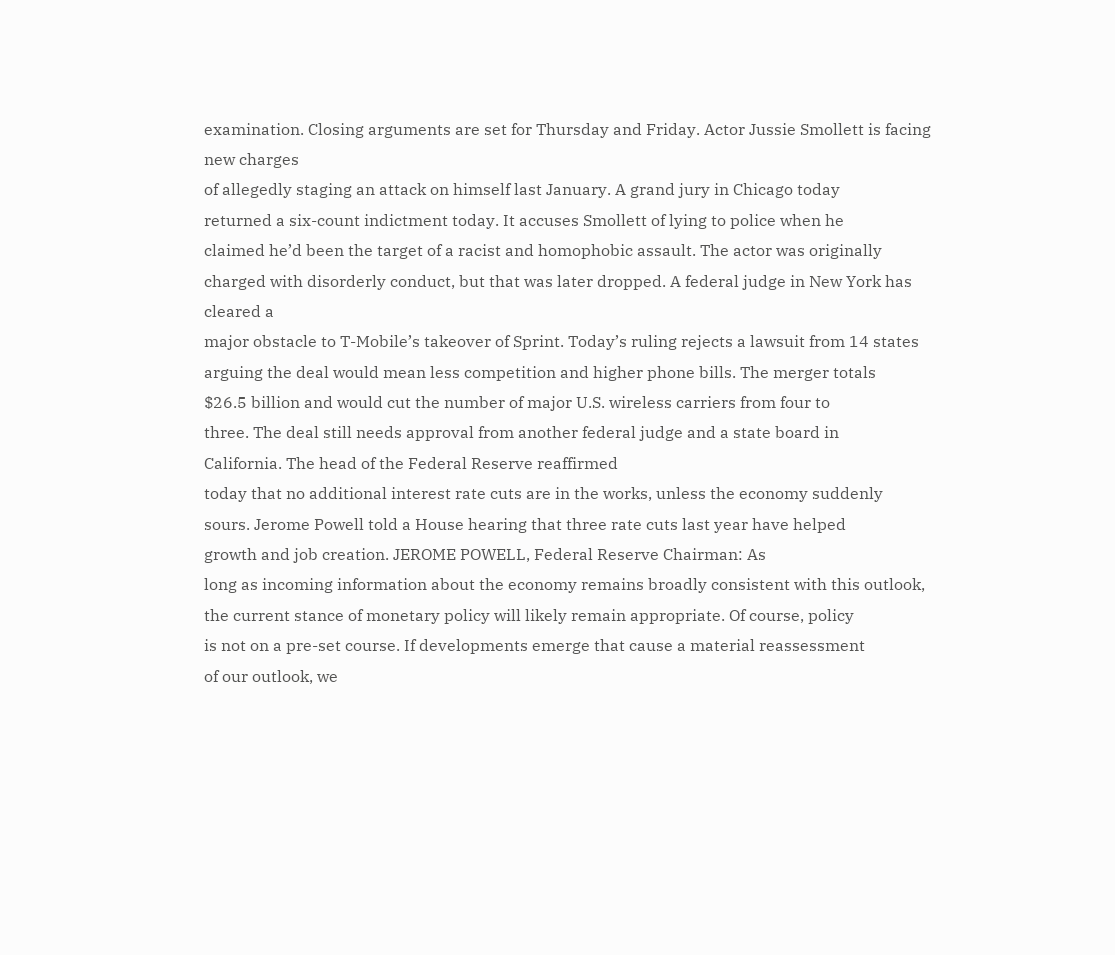examination. Closing arguments are set for Thursday and Friday. Actor Jussie Smollett is facing new charges
of allegedly staging an attack on himself last January. A grand jury in Chicago today
returned a six-count indictment today. It accuses Smollett of lying to police when he
claimed he’d been the target of a racist and homophobic assault. The actor was originally
charged with disorderly conduct, but that was later dropped. A federal judge in New York has cleared a
major obstacle to T-Mobile’s takeover of Sprint. Today’s ruling rejects a lawsuit from 14 states
arguing the deal would mean less competition and higher phone bills. The merger totals
$26.5 billion and would cut the number of major U.S. wireless carriers from four to
three. The deal still needs approval from another federal judge and a state board in
California. The head of the Federal Reserve reaffirmed
today that no additional interest rate cuts are in the works, unless the economy suddenly
sours. Jerome Powell told a House hearing that three rate cuts last year have helped
growth and job creation. JEROME POWELL, Federal Reserve Chairman: As
long as incoming information about the economy remains broadly consistent with this outlook,
the current stance of monetary policy will likely remain appropriate. Of course, policy
is not on a pre-set course. If developments emerge that cause a material reassessment
of our outlook, we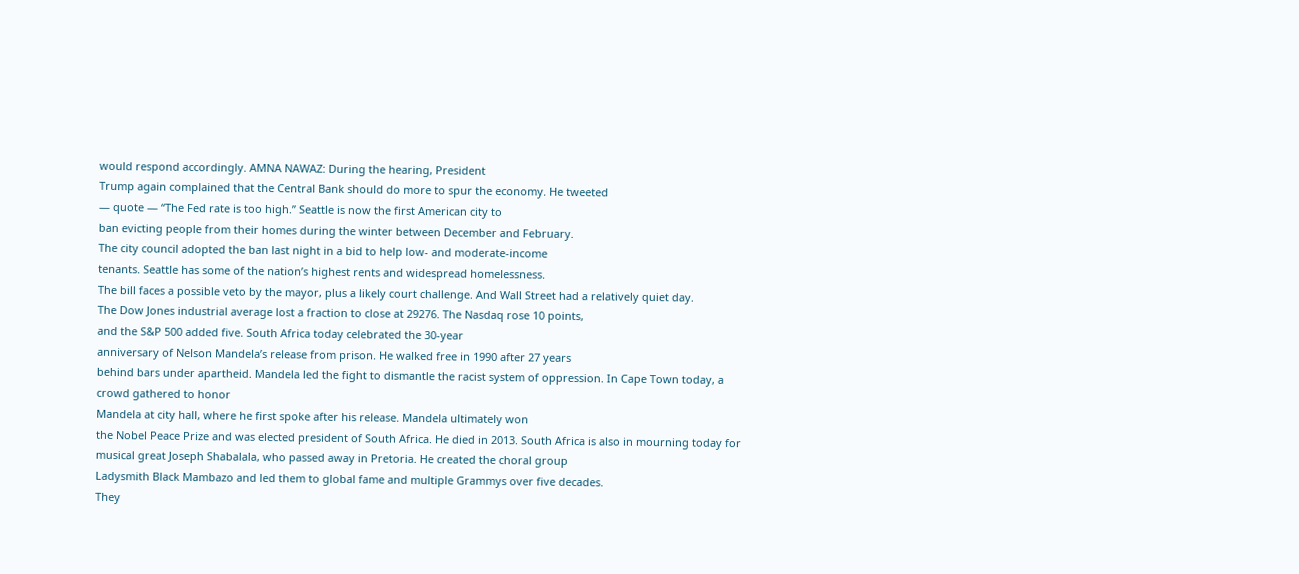would respond accordingly. AMNA NAWAZ: During the hearing, President
Trump again complained that the Central Bank should do more to spur the economy. He tweeted
— quote — “The Fed rate is too high.” Seattle is now the first American city to
ban evicting people from their homes during the winter between December and February.
The city council adopted the ban last night in a bid to help low- and moderate-income
tenants. Seattle has some of the nation’s highest rents and widespread homelessness.
The bill faces a possible veto by the mayor, plus a likely court challenge. And Wall Street had a relatively quiet day.
The Dow Jones industrial average lost a fraction to close at 29276. The Nasdaq rose 10 points,
and the S&P 500 added five. South Africa today celebrated the 30-year
anniversary of Nelson Mandela’s release from prison. He walked free in 1990 after 27 years
behind bars under apartheid. Mandela led the fight to dismantle the racist system of oppression. In Cape Town today, a crowd gathered to honor
Mandela at city hall, where he first spoke after his release. Mandela ultimately won
the Nobel Peace Prize and was elected president of South Africa. He died in 2013. South Africa is also in mourning today for
musical great Joseph Shabalala, who passed away in Pretoria. He created the choral group
Ladysmith Black Mambazo and led them to global fame and multiple Grammys over five decades.
They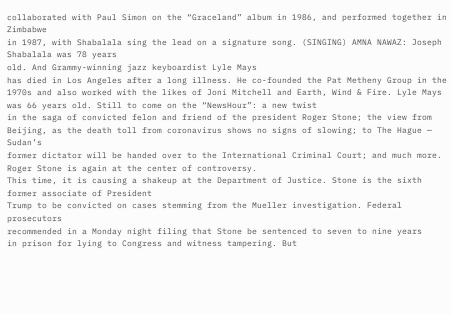collaborated with Paul Simon on the “Graceland” album in 1986, and performed together in Zimbabwe
in 1987, with Shabalala sing the lead on a signature song. (SINGING) AMNA NAWAZ: Joseph Shabalala was 78 years
old. And Grammy-winning jazz keyboardist Lyle Mays
has died in Los Angeles after a long illness. He co-founded the Pat Metheny Group in the
1970s and also worked with the likes of Joni Mitchell and Earth, Wind & Fire. Lyle Mays was 66 years old. Still to come on the “NewsHour”: a new twist
in the saga of convicted felon and friend of the president Roger Stone; the view from
Beijing, as the death toll from coronavirus shows no signs of slowing; to The Hague — Sudan’s
former dictator will be handed over to the International Criminal Court; and much more. Roger Stone is again at the center of controversy.
This time, it is causing a shakeup at the Department of Justice. Stone is the sixth former associate of President
Trump to be convicted on cases stemming from the Mueller investigation. Federal prosecutors
recommended in a Monday night filing that Stone be sentenced to seven to nine years
in prison for lying to Congress and witness tampering. But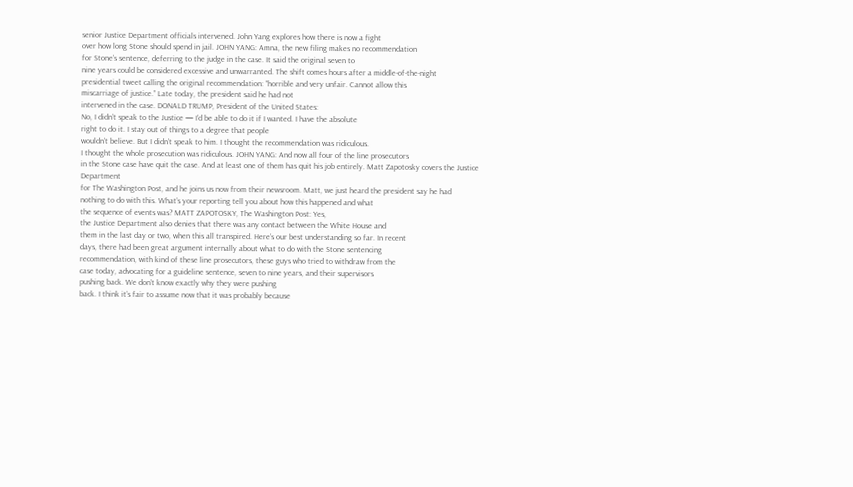senior Justice Department officials intervened. John Yang explores how there is now a fight
over how long Stone should spend in jail. JOHN YANG: Amna, the new filing makes no recommendation
for Stone’s sentence, deferring to the judge in the case. It said the original seven to
nine years could be considered excessive and unwarranted. The shift comes hours after a middle-of-the-night
presidential tweet calling the original recommendation: “horrible and very unfair. Cannot allow this
miscarriage of justice.” Late today, the president said he had not
intervened in the case. DONALD TRUMP, President of the United States:
No, I didn’t speak to the Justice — I’d be able to do it if I wanted. I have the absolute
right to do it. I stay out of things to a degree that people
wouldn’t believe. But I didn’t speak to him. I thought the recommendation was ridiculous.
I thought the whole prosecution was ridiculous. JOHN YANG: And now all four of the line prosecutors
in the Stone case have quit the case. And at least one of them has quit his job entirely. Matt Zapotosky covers the Justice Department
for The Washington Post, and he joins us now from their newsroom. Matt, we just heard the president say he had
nothing to do with this. What’s your reporting tell you about how this happened and what
the sequence of events was? MATT ZAPOTOSKY, The Washington Post: Yes,
the Justice Department also denies that there was any contact between the White House and
them in the last day or two, when this all transpired. Here’s our best understanding so far. In recent
days, there had been great argument internally about what to do with the Stone sentencing
recommendation, with kind of these line prosecutors, these guys who tried to withdraw from the
case today, advocating for a guideline sentence, seven to nine years, and their supervisors
pushing back. We don’t know exactly why they were pushing
back. I think it’s fair to assume now that it was probably because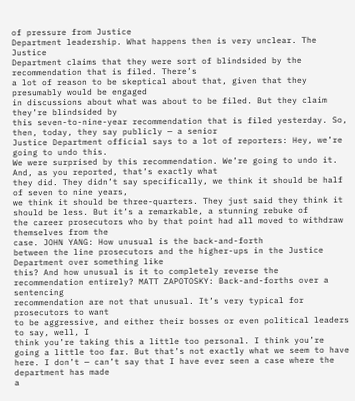of pressure from Justice
Department leadership. What happens then is very unclear. The Justice
Department claims that they were sort of blindsided by the recommendation that is filed. There’s
a lot of reason to be skeptical about that, given that they presumably would be engaged
in discussions about what was about to be filed. But they claim they’re blindsided by
this seven-to-nine-year recommendation that is filed yesterday. So, then, today, they say publicly — a senior
Justice Department official says to a lot of reporters: Hey, we’re going to undo this.
We were surprised by this recommendation. We’re going to undo it. And, as you reported, that’s exactly what
they did. They didn’t say specifically, we think it should be half of seven to nine years,
we think it should be three-quarters. They just said they think it should be less. But it’s a remarkable, a stunning rebuke of
the career prosecutors who by that point had all moved to withdraw themselves from the
case. JOHN YANG: How unusual is the back-and-forth
between the line prosecutors and the higher-ups in the Justice Department over something like
this? And how unusual is it to completely reverse the recommendation entirely? MATT ZAPOTOSKY: Back-and-forths over a sentencing
recommendation are not that unusual. It’s very typical for prosecutors to want
to be aggressive, and either their bosses or even political leaders to say, well, I
think you’re taking this a little too personal. I think you’re going a little too far. But that’s not exactly what we seem to have
here. I don’t — can’t say that I have ever seen a case where the department has made
a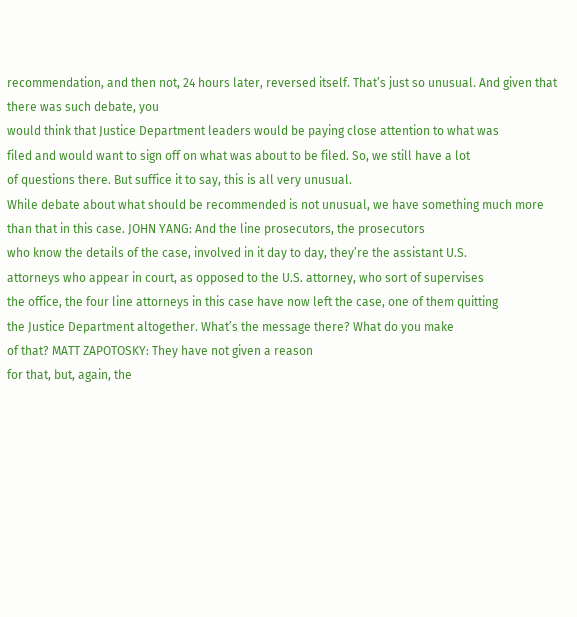recommendation, and then not, 24 hours later, reversed itself. That’s just so unusual. And given that there was such debate, you
would think that Justice Department leaders would be paying close attention to what was
filed and would want to sign off on what was about to be filed. So, we still have a lot
of questions there. But suffice it to say, this is all very unusual.
While debate about what should be recommended is not unusual, we have something much more
than that in this case. JOHN YANG: And the line prosecutors, the prosecutors
who know the details of the case, involved in it day to day, they’re the assistant U.S.
attorneys who appear in court, as opposed to the U.S. attorney, who sort of supervises
the office, the four line attorneys in this case have now left the case, one of them quitting
the Justice Department altogether. What’s the message there? What do you make
of that? MATT ZAPOTOSKY: They have not given a reason
for that, but, again, the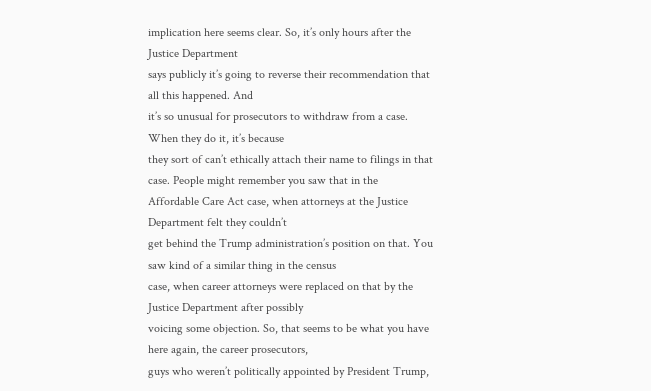implication here seems clear. So, it’s only hours after the Justice Department
says publicly it’s going to reverse their recommendation that all this happened. And
it’s so unusual for prosecutors to withdraw from a case. When they do it, it’s because
they sort of can’t ethically attach their name to filings in that case. People might remember you saw that in the
Affordable Care Act case, when attorneys at the Justice Department felt they couldn’t
get behind the Trump administration’s position on that. You saw kind of a similar thing in the census
case, when career attorneys were replaced on that by the Justice Department after possibly
voicing some objection. So, that seems to be what you have here again, the career prosecutors,
guys who weren’t politically appointed by President Trump,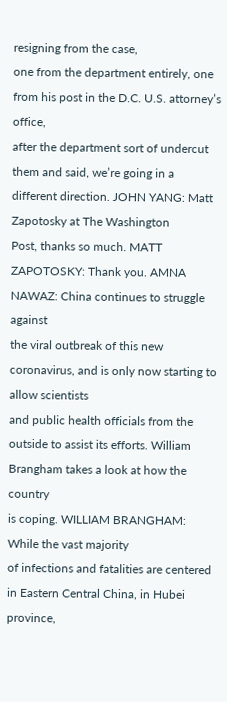resigning from the case,
one from the department entirely, one from his post in the D.C. U.S. attorney’s office,
after the department sort of undercut them and said, we’re going in a different direction. JOHN YANG: Matt Zapotosky at The Washington
Post, thanks so much. MATT ZAPOTOSKY: Thank you. AMNA NAWAZ: China continues to struggle against
the viral outbreak of this new coronavirus, and is only now starting to allow scientists
and public health officials from the outside to assist its efforts. William Brangham takes a look at how the country
is coping. WILLIAM BRANGHAM: While the vast majority
of infections and fatalities are centered in Eastern Central China, in Hubei province,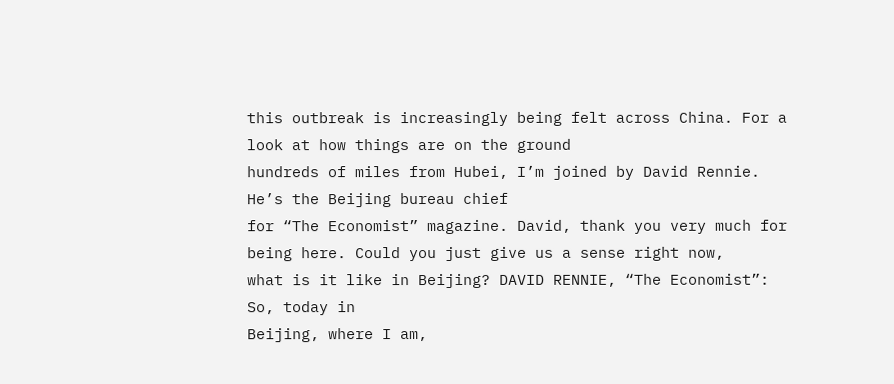this outbreak is increasingly being felt across China. For a look at how things are on the ground
hundreds of miles from Hubei, I’m joined by David Rennie. He’s the Beijing bureau chief
for “The Economist” magazine. David, thank you very much for being here. Could you just give us a sense right now,
what is it like in Beijing? DAVID RENNIE, “The Economist”: So, today in
Beijing, where I am,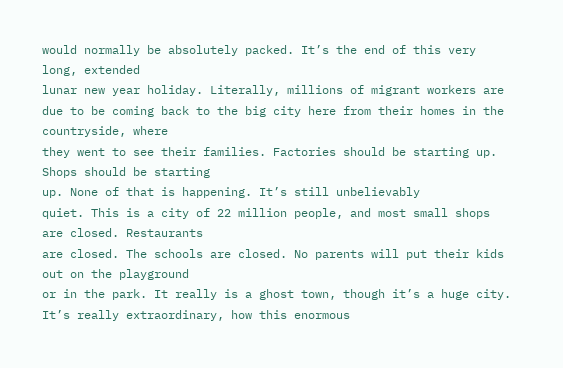would normally be absolutely packed. It’s the end of this very long, extended
lunar new year holiday. Literally, millions of migrant workers are
due to be coming back to the big city here from their homes in the countryside, where
they went to see their families. Factories should be starting up. Shops should be starting
up. None of that is happening. It’s still unbelievably
quiet. This is a city of 22 million people, and most small shops are closed. Restaurants
are closed. The schools are closed. No parents will put their kids out on the playground
or in the park. It really is a ghost town, though it’s a huge city. It’s really extraordinary, how this enormous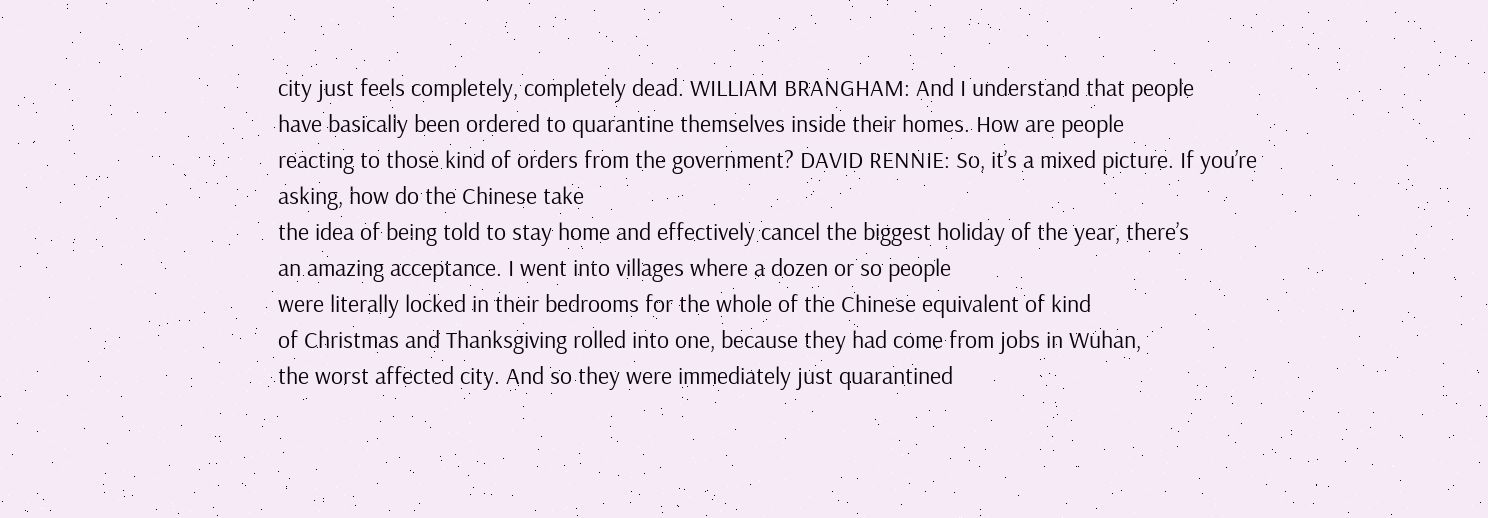city just feels completely, completely dead. WILLIAM BRANGHAM: And I understand that people
have basically been ordered to quarantine themselves inside their homes. How are people
reacting to those kind of orders from the government? DAVID RENNIE: So, it’s a mixed picture. If you’re asking, how do the Chinese take
the idea of being told to stay home and effectively cancel the biggest holiday of the year, there’s
an amazing acceptance. I went into villages where a dozen or so people
were literally locked in their bedrooms for the whole of the Chinese equivalent of kind
of Christmas and Thanksgiving rolled into one, because they had come from jobs in Wuhan,
the worst affected city. And so they were immediately just quarantined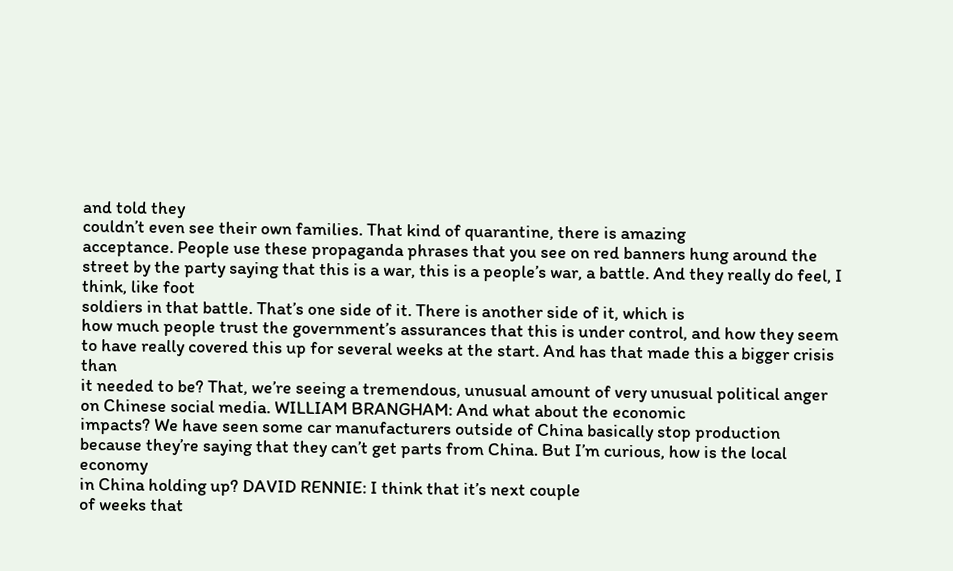and told they
couldn’t even see their own families. That kind of quarantine, there is amazing
acceptance. People use these propaganda phrases that you see on red banners hung around the
street by the party saying that this is a war, this is a people’s war, a battle. And they really do feel, I think, like foot
soldiers in that battle. That’s one side of it. There is another side of it, which is
how much people trust the government’s assurances that this is under control, and how they seem
to have really covered this up for several weeks at the start. And has that made this a bigger crisis than
it needed to be? That, we’re seeing a tremendous, unusual amount of very unusual political anger
on Chinese social media. WILLIAM BRANGHAM: And what about the economic
impacts? We have seen some car manufacturers outside of China basically stop production
because they’re saying that they can’t get parts from China. But I’m curious, how is the local economy
in China holding up? DAVID RENNIE: I think that it’s next couple
of weeks that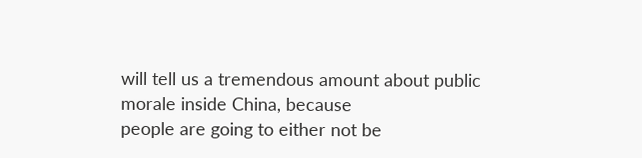will tell us a tremendous amount about public morale inside China, because
people are going to either not be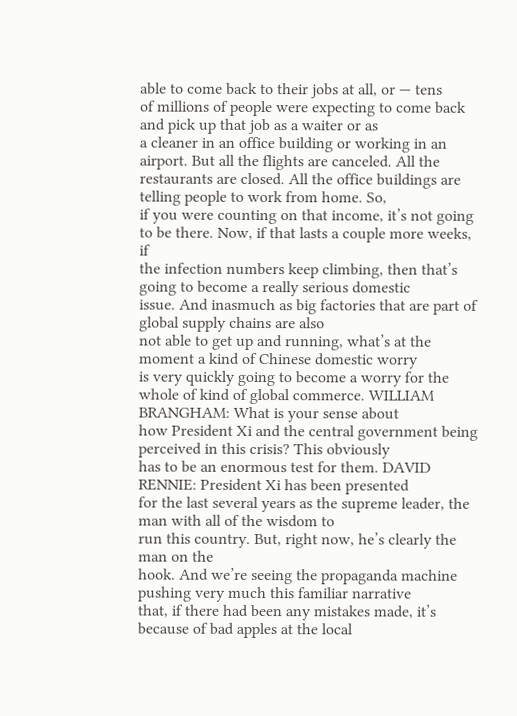able to come back to their jobs at all, or — tens
of millions of people were expecting to come back and pick up that job as a waiter or as
a cleaner in an office building or working in an airport. But all the flights are canceled. All the
restaurants are closed. All the office buildings are telling people to work from home. So,
if you were counting on that income, it’s not going to be there. Now, if that lasts a couple more weeks, if
the infection numbers keep climbing, then that’s going to become a really serious domestic
issue. And inasmuch as big factories that are part of global supply chains are also
not able to get up and running, what’s at the moment a kind of Chinese domestic worry
is very quickly going to become a worry for the whole of kind of global commerce. WILLIAM BRANGHAM: What is your sense about
how President Xi and the central government being perceived in this crisis? This obviously
has to be an enormous test for them. DAVID RENNIE: President Xi has been presented
for the last several years as the supreme leader, the man with all of the wisdom to
run this country. But, right now, he’s clearly the man on the
hook. And we’re seeing the propaganda machine pushing very much this familiar narrative
that, if there had been any mistakes made, it’s because of bad apples at the local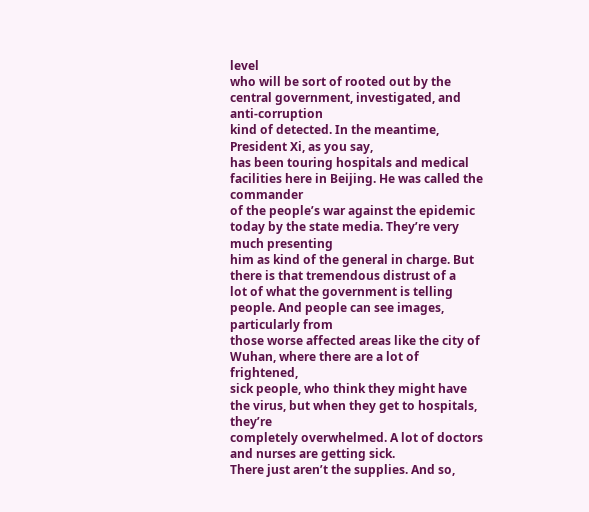level
who will be sort of rooted out by the central government, investigated, and anti-corruption
kind of detected. In the meantime, President Xi, as you say,
has been touring hospitals and medical facilities here in Beijing. He was called the commander
of the people’s war against the epidemic today by the state media. They’re very much presenting
him as kind of the general in charge. But there is that tremendous distrust of a
lot of what the government is telling people. And people can see images, particularly from
those worse affected areas like the city of Wuhan, where there are a lot of frightened,
sick people, who think they might have the virus, but when they get to hospitals, they’re
completely overwhelmed. A lot of doctors and nurses are getting sick.
There just aren’t the supplies. And so,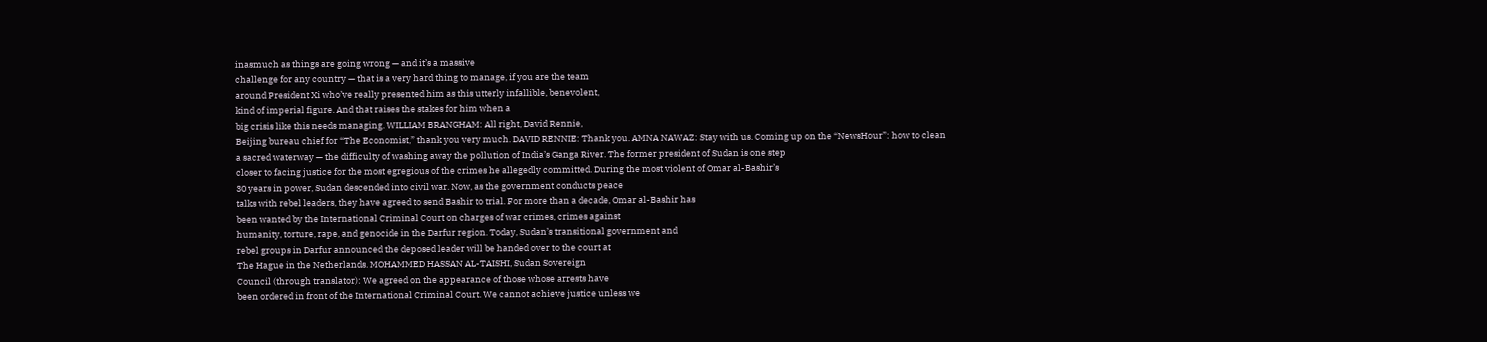inasmuch as things are going wrong — and it’s a massive
challenge for any country — that is a very hard thing to manage, if you are the team
around President Xi who’ve really presented him as this utterly infallible, benevolent,
kind of imperial figure. And that raises the stakes for him when a
big crisis like this needs managing. WILLIAM BRANGHAM: All right, David Rennie,
Beijing bureau chief for “The Economist,” thank you very much. DAVID RENNIE: Thank you. AMNA NAWAZ: Stay with us. Coming up on the “NewsHour”: how to clean
a sacred waterway — the difficulty of washing away the pollution of India’s Ganga River. The former president of Sudan is one step
closer to facing justice for the most egregious of the crimes he allegedly committed. During the most violent of Omar al-Bashir’s
30 years in power, Sudan descended into civil war. Now, as the government conducts peace
talks with rebel leaders, they have agreed to send Bashir to trial. For more than a decade, Omar al-Bashir has
been wanted by the International Criminal Court on charges of war crimes, crimes against
humanity, torture, rape, and genocide in the Darfur region. Today, Sudan’s transitional government and
rebel groups in Darfur announced the deposed leader will be handed over to the court at
The Hague in the Netherlands. MOHAMMED HASSAN AL-TAISHI, Sudan Sovereign
Council (through translator): We agreed on the appearance of those whose arrests have
been ordered in front of the International Criminal Court. We cannot achieve justice unless we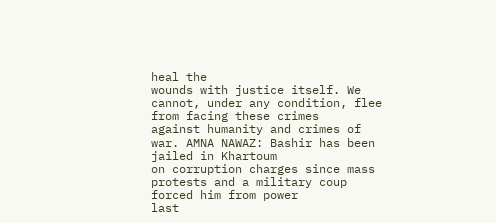heal the
wounds with justice itself. We cannot, under any condition, flee from facing these crimes
against humanity and crimes of war. AMNA NAWAZ: Bashir has been jailed in Khartoum
on corruption charges since mass protests and a military coup forced him from power
last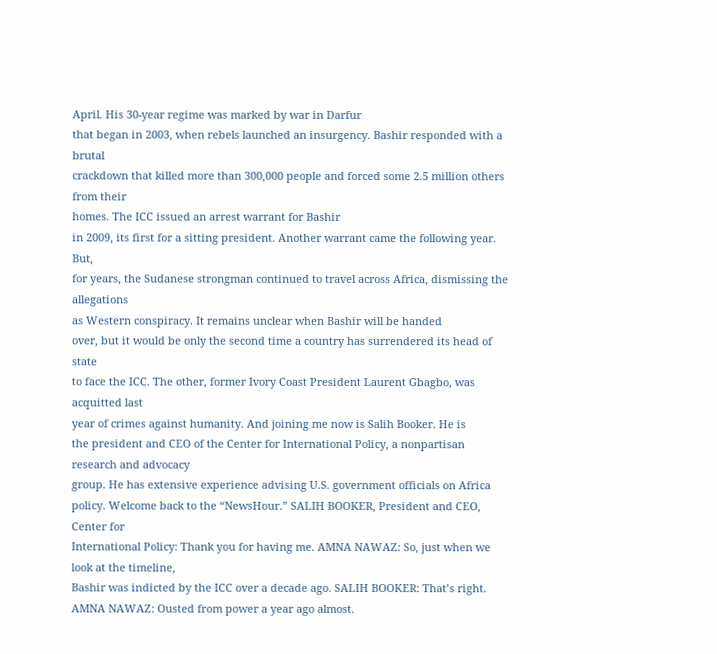April. His 30-year regime was marked by war in Darfur
that began in 2003, when rebels launched an insurgency. Bashir responded with a brutal
crackdown that killed more than 300,000 people and forced some 2.5 million others from their
homes. The ICC issued an arrest warrant for Bashir
in 2009, its first for a sitting president. Another warrant came the following year. But,
for years, the Sudanese strongman continued to travel across Africa, dismissing the allegations
as Western conspiracy. It remains unclear when Bashir will be handed
over, but it would be only the second time a country has surrendered its head of state
to face the ICC. The other, former Ivory Coast President Laurent Gbagbo, was acquitted last
year of crimes against humanity. And joining me now is Salih Booker. He is
the president and CEO of the Center for International Policy, a nonpartisan research and advocacy
group. He has extensive experience advising U.S. government officials on Africa policy. Welcome back to the “NewsHour.” SALIH BOOKER, President and CEO, Center for
International Policy: Thank you for having me. AMNA NAWAZ: So, just when we look at the timeline,
Bashir was indicted by the ICC over a decade ago. SALIH BOOKER: That’s right. AMNA NAWAZ: Ousted from power a year ago almost.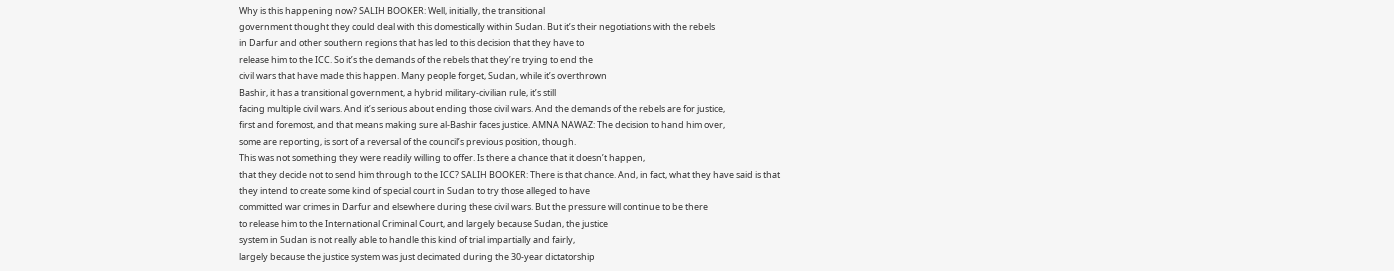Why is this happening now? SALIH BOOKER: Well, initially, the transitional
government thought they could deal with this domestically within Sudan. But it’s their negotiations with the rebels
in Darfur and other southern regions that has led to this decision that they have to
release him to the ICC. So it’s the demands of the rebels that they’re trying to end the
civil wars that have made this happen. Many people forget, Sudan, while it’s overthrown
Bashir, it has a transitional government, a hybrid military-civilian rule, it’s still
facing multiple civil wars. And it’s serious about ending those civil wars. And the demands of the rebels are for justice,
first and foremost, and that means making sure al-Bashir faces justice. AMNA NAWAZ: The decision to hand him over,
some are reporting, is sort of a reversal of the council’s previous position, though.
This was not something they were readily willing to offer. Is there a chance that it doesn’t happen,
that they decide not to send him through to the ICC? SALIH BOOKER: There is that chance. And, in fact, what they have said is that
they intend to create some kind of special court in Sudan to try those alleged to have
committed war crimes in Darfur and elsewhere during these civil wars. But the pressure will continue to be there
to release him to the International Criminal Court, and largely because Sudan, the justice
system in Sudan is not really able to handle this kind of trial impartially and fairly,
largely because the justice system was just decimated during the 30-year dictatorship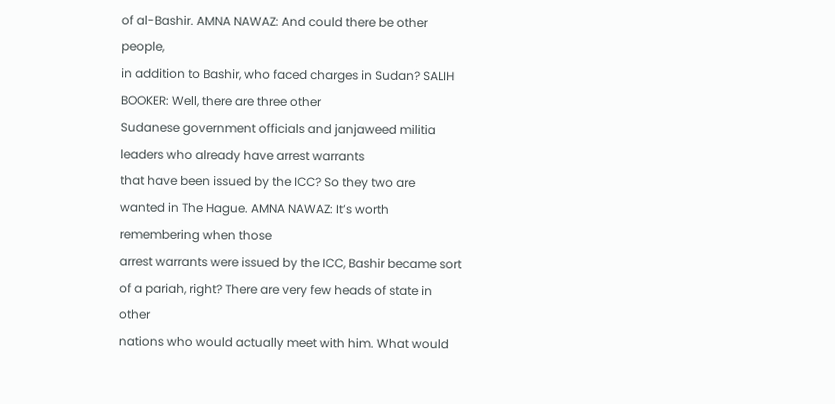of al-Bashir. AMNA NAWAZ: And could there be other people,
in addition to Bashir, who faced charges in Sudan? SALIH BOOKER: Well, there are three other
Sudanese government officials and janjaweed militia leaders who already have arrest warrants
that have been issued by the ICC? So they two are wanted in The Hague. AMNA NAWAZ: It’s worth remembering when those
arrest warrants were issued by the ICC, Bashir became sort of a pariah, right? There are very few heads of state in other
nations who would actually meet with him. What would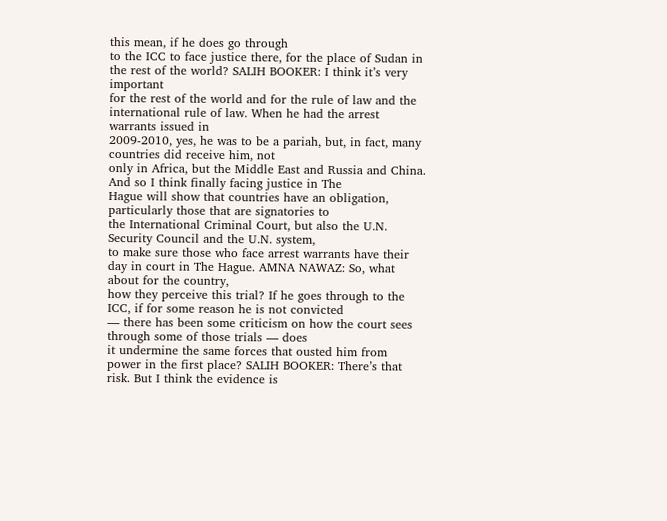this mean, if he does go through
to the ICC to face justice there, for the place of Sudan in the rest of the world? SALIH BOOKER: I think it’s very important
for the rest of the world and for the rule of law and the international rule of law. When he had the arrest warrants issued in
2009-2010, yes, he was to be a pariah, but, in fact, many countries did receive him, not
only in Africa, but the Middle East and Russia and China. And so I think finally facing justice in The
Hague will show that countries have an obligation, particularly those that are signatories to
the International Criminal Court, but also the U.N. Security Council and the U.N. system,
to make sure those who face arrest warrants have their day in court in The Hague. AMNA NAWAZ: So, what about for the country,
how they perceive this trial? If he goes through to the ICC, if for some reason he is not convicted
— there has been some criticism on how the court sees through some of those trials — does
it undermine the same forces that ousted him from power in the first place? SALIH BOOKER: There’s that risk. But I think the evidence is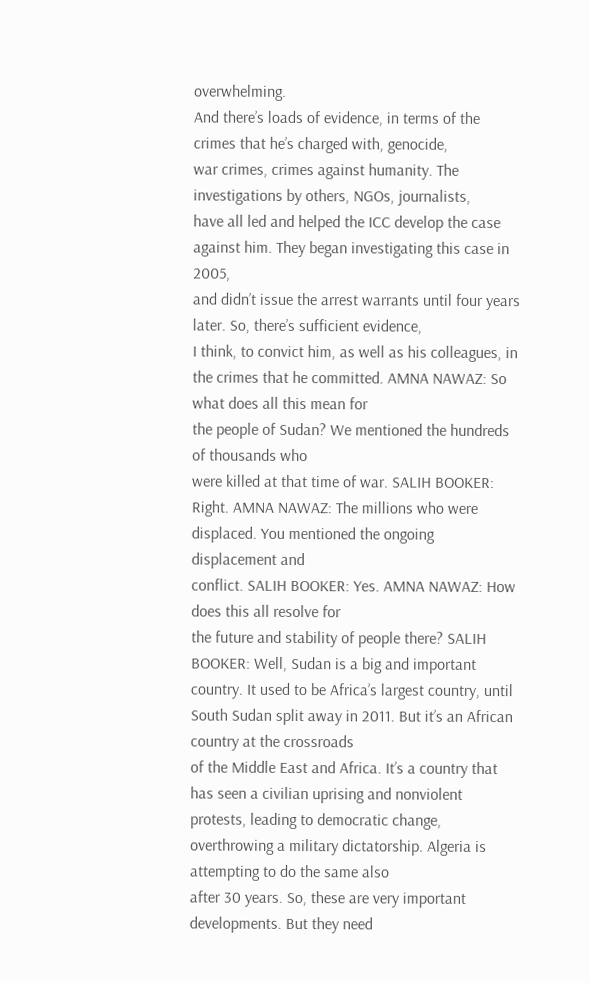overwhelming.
And there’s loads of evidence, in terms of the crimes that he’s charged with, genocide,
war crimes, crimes against humanity. The investigations by others, NGOs, journalists,
have all led and helped the ICC develop the case against him. They began investigating this case in 2005,
and didn’t issue the arrest warrants until four years later. So, there’s sufficient evidence,
I think, to convict him, as well as his colleagues, in the crimes that he committed. AMNA NAWAZ: So what does all this mean for
the people of Sudan? We mentioned the hundreds of thousands who
were killed at that time of war. SALIH BOOKER: Right. AMNA NAWAZ: The millions who were displaced. You mentioned the ongoing displacement and
conflict. SALIH BOOKER: Yes. AMNA NAWAZ: How does this all resolve for
the future and stability of people there? SALIH BOOKER: Well, Sudan is a big and important
country. It used to be Africa’s largest country, until South Sudan split away in 2011. But it’s an African country at the crossroads
of the Middle East and Africa. It’s a country that has seen a civilian uprising and nonviolent
protests, leading to democratic change, overthrowing a military dictatorship. Algeria is attempting to do the same also
after 30 years. So, these are very important developments. But they need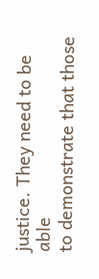justice. They need to be able
to demonstrate that those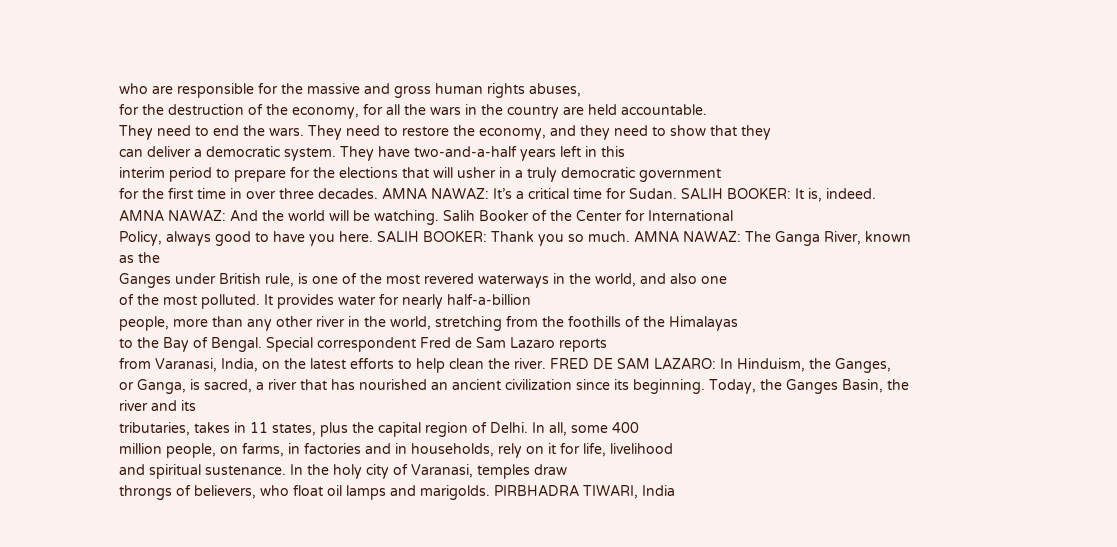who are responsible for the massive and gross human rights abuses,
for the destruction of the economy, for all the wars in the country are held accountable.
They need to end the wars. They need to restore the economy, and they need to show that they
can deliver a democratic system. They have two-and-a-half years left in this
interim period to prepare for the elections that will usher in a truly democratic government
for the first time in over three decades. AMNA NAWAZ: It’s a critical time for Sudan. SALIH BOOKER: It is, indeed. AMNA NAWAZ: And the world will be watching. Salih Booker of the Center for International
Policy, always good to have you here. SALIH BOOKER: Thank you so much. AMNA NAWAZ: The Ganga River, known as the
Ganges under British rule, is one of the most revered waterways in the world, and also one
of the most polluted. It provides water for nearly half-a-billion
people, more than any other river in the world, stretching from the foothills of the Himalayas
to the Bay of Bengal. Special correspondent Fred de Sam Lazaro reports
from Varanasi, India, on the latest efforts to help clean the river. FRED DE SAM LAZARO: In Hinduism, the Ganges,
or Ganga, is sacred, a river that has nourished an ancient civilization since its beginning. Today, the Ganges Basin, the river and its
tributaries, takes in 11 states, plus the capital region of Delhi. In all, some 400
million people, on farms, in factories and in households, rely on it for life, livelihood
and spiritual sustenance. In the holy city of Varanasi, temples draw
throngs of believers, who float oil lamps and marigolds. PIRBHADRA TIWARI, India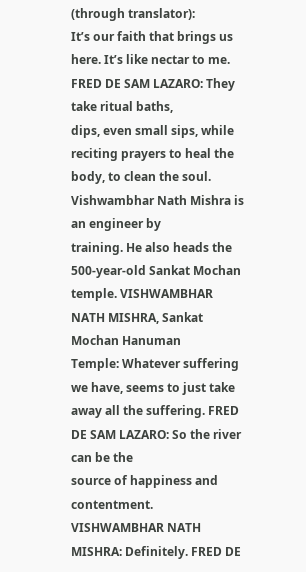(through translator):
It’s our faith that brings us here. It’s like nectar to me. FRED DE SAM LAZARO: They take ritual baths,
dips, even small sips, while reciting prayers to heal the body, to clean the soul. Vishwambhar Nath Mishra is an engineer by
training. He also heads the 500-year-old Sankat Mochan temple. VISHWAMBHAR NATH MISHRA, Sankat Mochan Hanuman
Temple: Whatever suffering we have, seems to just take away all the suffering. FRED DE SAM LAZARO: So the river can be the
source of happiness and contentment. VISHWAMBHAR NATH MISHRA: Definitely. FRED DE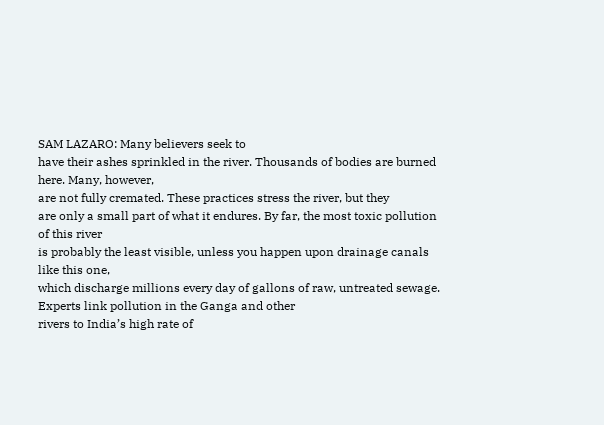SAM LAZARO: Many believers seek to
have their ashes sprinkled in the river. Thousands of bodies are burned here. Many, however,
are not fully cremated. These practices stress the river, but they
are only a small part of what it endures. By far, the most toxic pollution of this river
is probably the least visible, unless you happen upon drainage canals like this one,
which discharge millions every day of gallons of raw, untreated sewage. Experts link pollution in the Ganga and other
rivers to India’s high rate of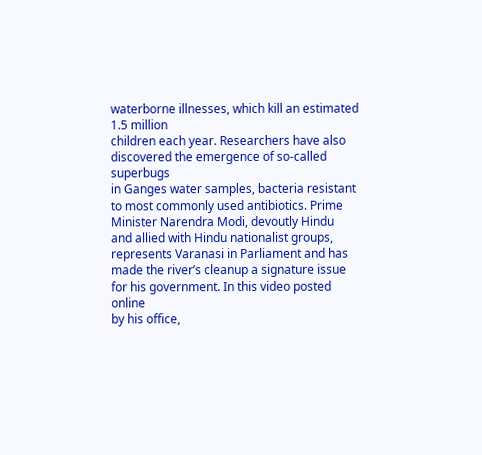waterborne illnesses, which kill an estimated 1.5 million
children each year. Researchers have also discovered the emergence of so-called superbugs
in Ganges water samples, bacteria resistant to most commonly used antibiotics. Prime Minister Narendra Modi, devoutly Hindu
and allied with Hindu nationalist groups, represents Varanasi in Parliament and has
made the river’s cleanup a signature issue for his government. In this video posted online
by his office,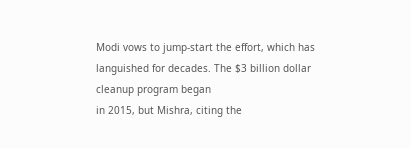Modi vows to jump-start the effort, which has languished for decades. The $3 billion dollar cleanup program began
in 2015, but Mishra, citing the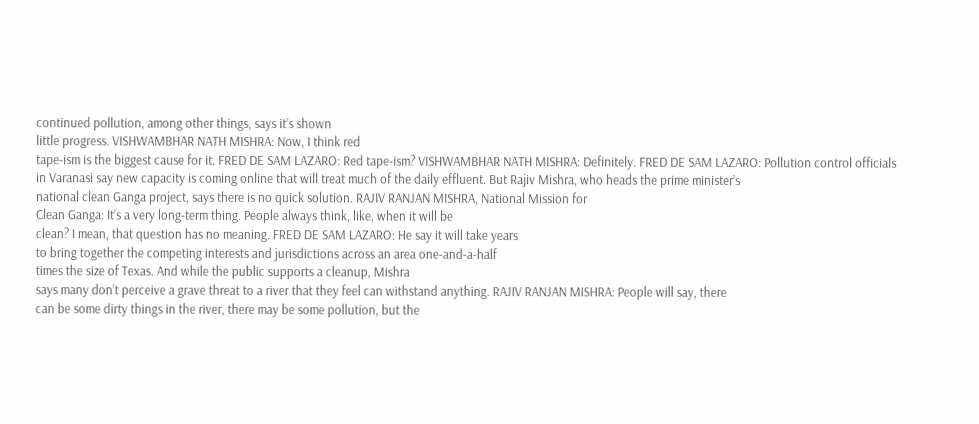continued pollution, among other things, says it’s shown
little progress. VISHWAMBHAR NATH MISHRA: Now, I think red
tape-ism is the biggest cause for it. FRED DE SAM LAZARO: Red tape-ism? VISHWAMBHAR NATH MISHRA: Definitely. FRED DE SAM LAZARO: Pollution control officials
in Varanasi say new capacity is coming online that will treat much of the daily effluent. But Rajiv Mishra, who heads the prime minister’s
national clean Ganga project, says there is no quick solution. RAJIV RANJAN MISHRA, National Mission for
Clean Ganga: It’s a very long-term thing. People always think, like, when it will be
clean? I mean, that question has no meaning. FRED DE SAM LAZARO: He say it will take years
to bring together the competing interests and jurisdictions across an area one-and-a-half
times the size of Texas. And while the public supports a cleanup, Mishra
says many don’t perceive a grave threat to a river that they feel can withstand anything. RAJIV RANJAN MISHRA: People will say, there
can be some dirty things in the river, there may be some pollution, but the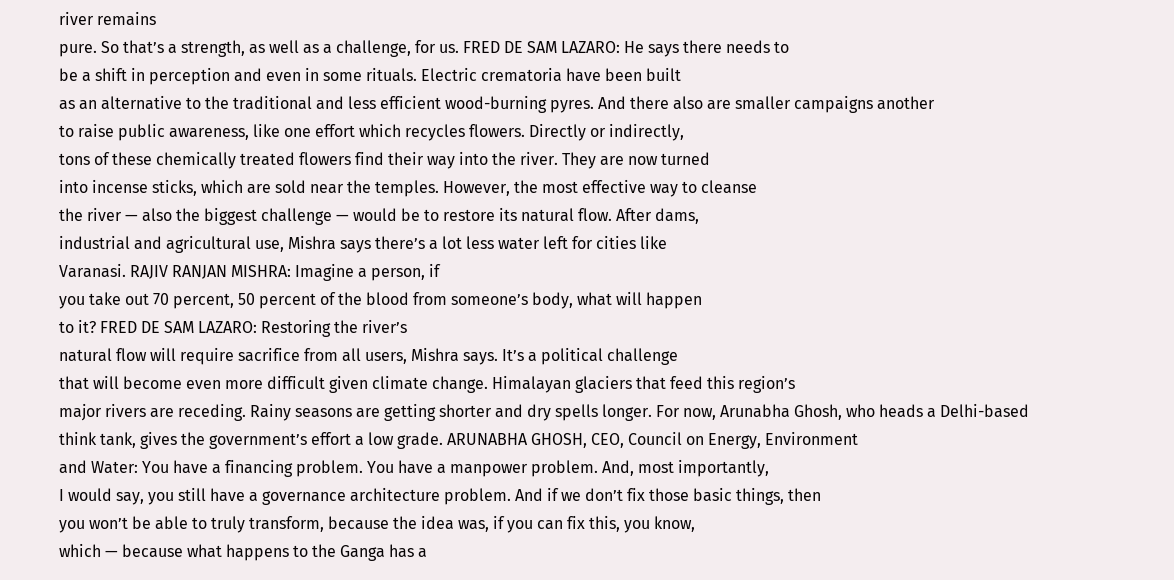river remains
pure. So that’s a strength, as well as a challenge, for us. FRED DE SAM LAZARO: He says there needs to
be a shift in perception and even in some rituals. Electric crematoria have been built
as an alternative to the traditional and less efficient wood-burning pyres. And there also are smaller campaigns another
to raise public awareness, like one effort which recycles flowers. Directly or indirectly,
tons of these chemically treated flowers find their way into the river. They are now turned
into incense sticks, which are sold near the temples. However, the most effective way to cleanse
the river — also the biggest challenge — would be to restore its natural flow. After dams,
industrial and agricultural use, Mishra says there’s a lot less water left for cities like
Varanasi. RAJIV RANJAN MISHRA: Imagine a person, if
you take out 70 percent, 50 percent of the blood from someone’s body, what will happen
to it? FRED DE SAM LAZARO: Restoring the river’s
natural flow will require sacrifice from all users, Mishra says. It’s a political challenge
that will become even more difficult given climate change. Himalayan glaciers that feed this region’s
major rivers are receding. Rainy seasons are getting shorter and dry spells longer. For now, Arunabha Ghosh, who heads a Delhi-based
think tank, gives the government’s effort a low grade. ARUNABHA GHOSH, CEO, Council on Energy, Environment
and Water: You have a financing problem. You have a manpower problem. And, most importantly,
I would say, you still have a governance architecture problem. And if we don’t fix those basic things, then
you won’t be able to truly transform, because the idea was, if you can fix this, you know,
which — because what happens to the Ganga has a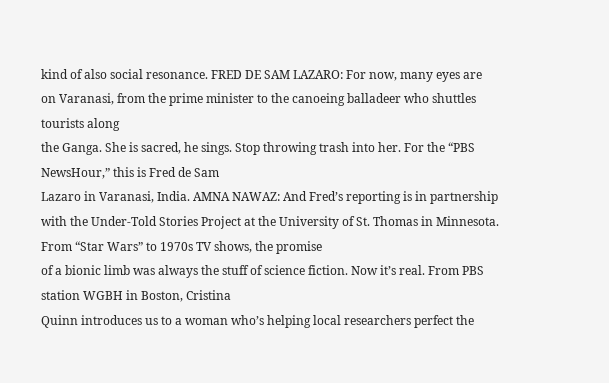kind of also social resonance. FRED DE SAM LAZARO: For now, many eyes are
on Varanasi, from the prime minister to the canoeing balladeer who shuttles tourists along
the Ganga. She is sacred, he sings. Stop throwing trash into her. For the “PBS NewsHour,” this is Fred de Sam
Lazaro in Varanasi, India. AMNA NAWAZ: And Fred’s reporting is in partnership
with the Under-Told Stories Project at the University of St. Thomas in Minnesota. From “Star Wars” to 1970s TV shows, the promise
of a bionic limb was always the stuff of science fiction. Now it’s real. From PBS station WGBH in Boston, Cristina
Quinn introduces us to a woman who’s helping local researchers perfect the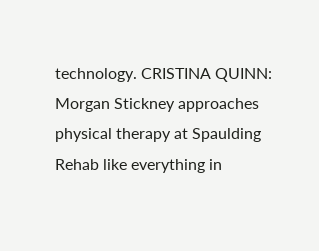technology. CRISTINA QUINN: Morgan Stickney approaches
physical therapy at Spaulding Rehab like everything in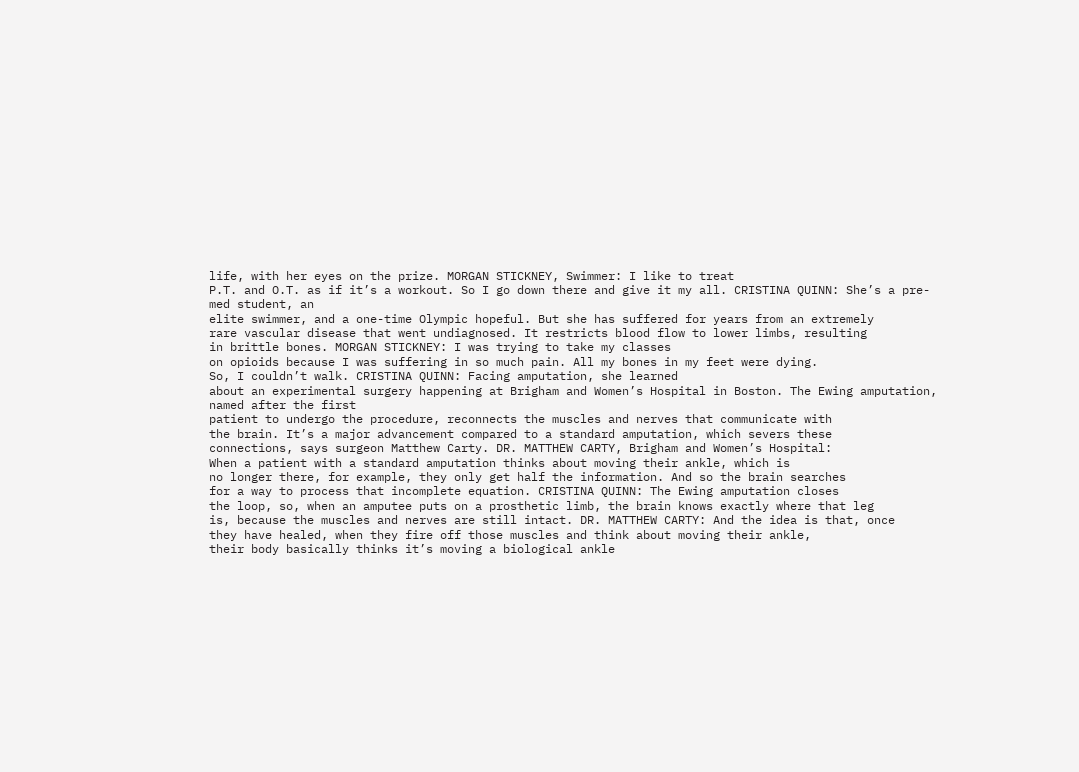life, with her eyes on the prize. MORGAN STICKNEY, Swimmer: I like to treat
P.T. and O.T. as if it’s a workout. So I go down there and give it my all. CRISTINA QUINN: She’s a pre-med student, an
elite swimmer, and a one-time Olympic hopeful. But she has suffered for years from an extremely
rare vascular disease that went undiagnosed. It restricts blood flow to lower limbs, resulting
in brittle bones. MORGAN STICKNEY: I was trying to take my classes
on opioids because I was suffering in so much pain. All my bones in my feet were dying.
So, I couldn’t walk. CRISTINA QUINN: Facing amputation, she learned
about an experimental surgery happening at Brigham and Women’s Hospital in Boston. The Ewing amputation, named after the first
patient to undergo the procedure, reconnects the muscles and nerves that communicate with
the brain. It’s a major advancement compared to a standard amputation, which severs these
connections, says surgeon Matthew Carty. DR. MATTHEW CARTY, Brigham and Women’s Hospital:
When a patient with a standard amputation thinks about moving their ankle, which is
no longer there, for example, they only get half the information. And so the brain searches
for a way to process that incomplete equation. CRISTINA QUINN: The Ewing amputation closes
the loop, so, when an amputee puts on a prosthetic limb, the brain knows exactly where that leg
is, because the muscles and nerves are still intact. DR. MATTHEW CARTY: And the idea is that, once
they have healed, when they fire off those muscles and think about moving their ankle,
their body basically thinks it’s moving a biological ankle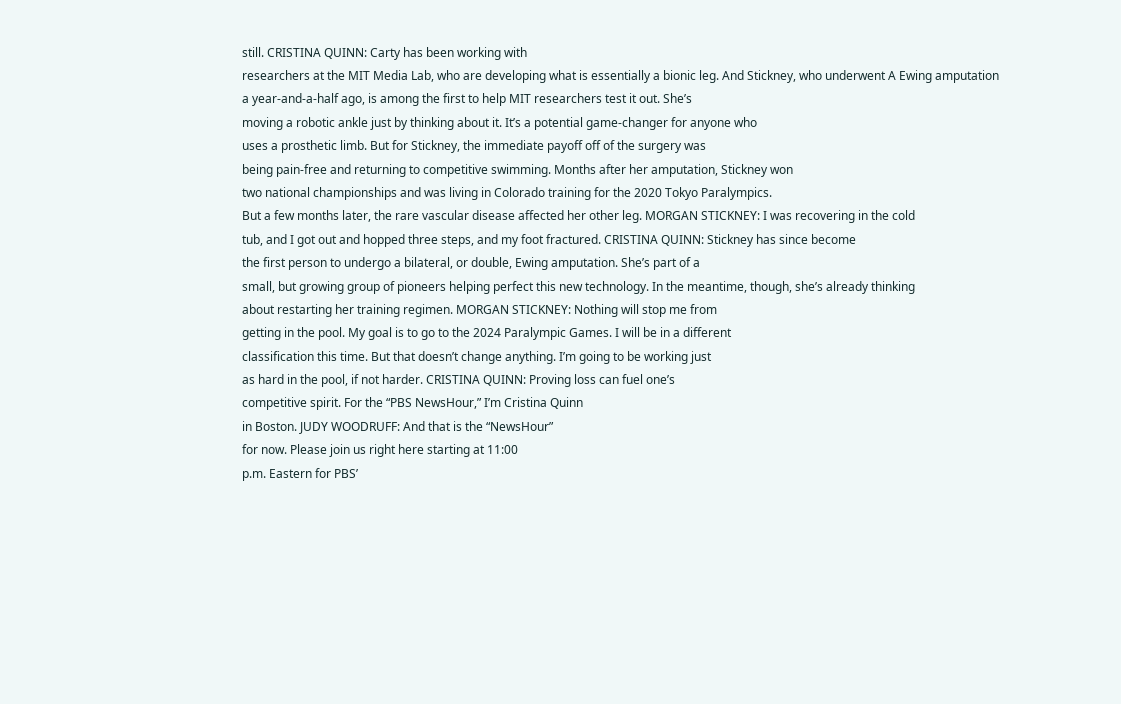still. CRISTINA QUINN: Carty has been working with
researchers at the MIT Media Lab, who are developing what is essentially a bionic leg. And Stickney, who underwent A Ewing amputation
a year-and-a-half ago, is among the first to help MIT researchers test it out. She’s
moving a robotic ankle just by thinking about it. It’s a potential game-changer for anyone who
uses a prosthetic limb. But for Stickney, the immediate payoff off of the surgery was
being pain-free and returning to competitive swimming. Months after her amputation, Stickney won
two national championships and was living in Colorado training for the 2020 Tokyo Paralympics.
But a few months later, the rare vascular disease affected her other leg. MORGAN STICKNEY: I was recovering in the cold
tub, and I got out and hopped three steps, and my foot fractured. CRISTINA QUINN: Stickney has since become
the first person to undergo a bilateral, or double, Ewing amputation. She’s part of a
small, but growing group of pioneers helping perfect this new technology. In the meantime, though, she’s already thinking
about restarting her training regimen. MORGAN STICKNEY: Nothing will stop me from
getting in the pool. My goal is to go to the 2024 Paralympic Games. I will be in a different
classification this time. But that doesn’t change anything. I’m going to be working just
as hard in the pool, if not harder. CRISTINA QUINN: Proving loss can fuel one’s
competitive spirit. For the “PBS NewsHour,” I’m Cristina Quinn
in Boston. JUDY WOODRUFF: And that is the “NewsHour”
for now. Please join us right here starting at 11:00
p.m. Eastern for PBS’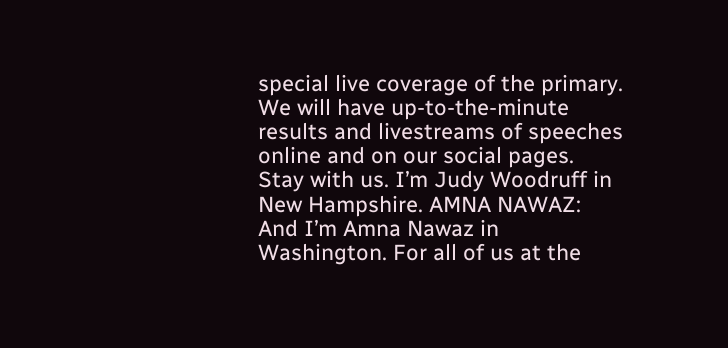special live coverage of the primary. We will have up-to-the-minute
results and livestreams of speeches online and on our social pages. Stay with us. I’m Judy Woodruff in New Hampshire. AMNA NAWAZ: And I’m Amna Nawaz in Washington. For all of us at the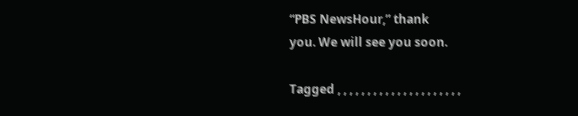“PBS NewsHour,” thank
you. We will see you soon.

Tagged , , , , , , , , , , , , , , , , , , , , ,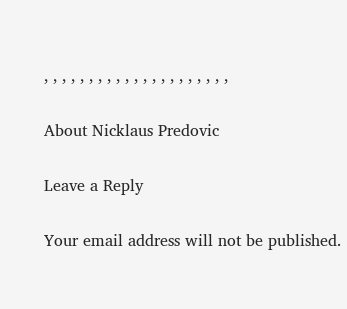, , , , , , , , , , , , , , , , , , , , ,

About Nicklaus Predovic

Leave a Reply

Your email address will not be published.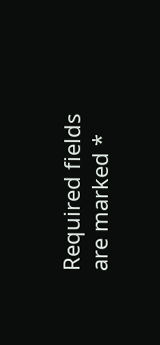Required fields are marked *